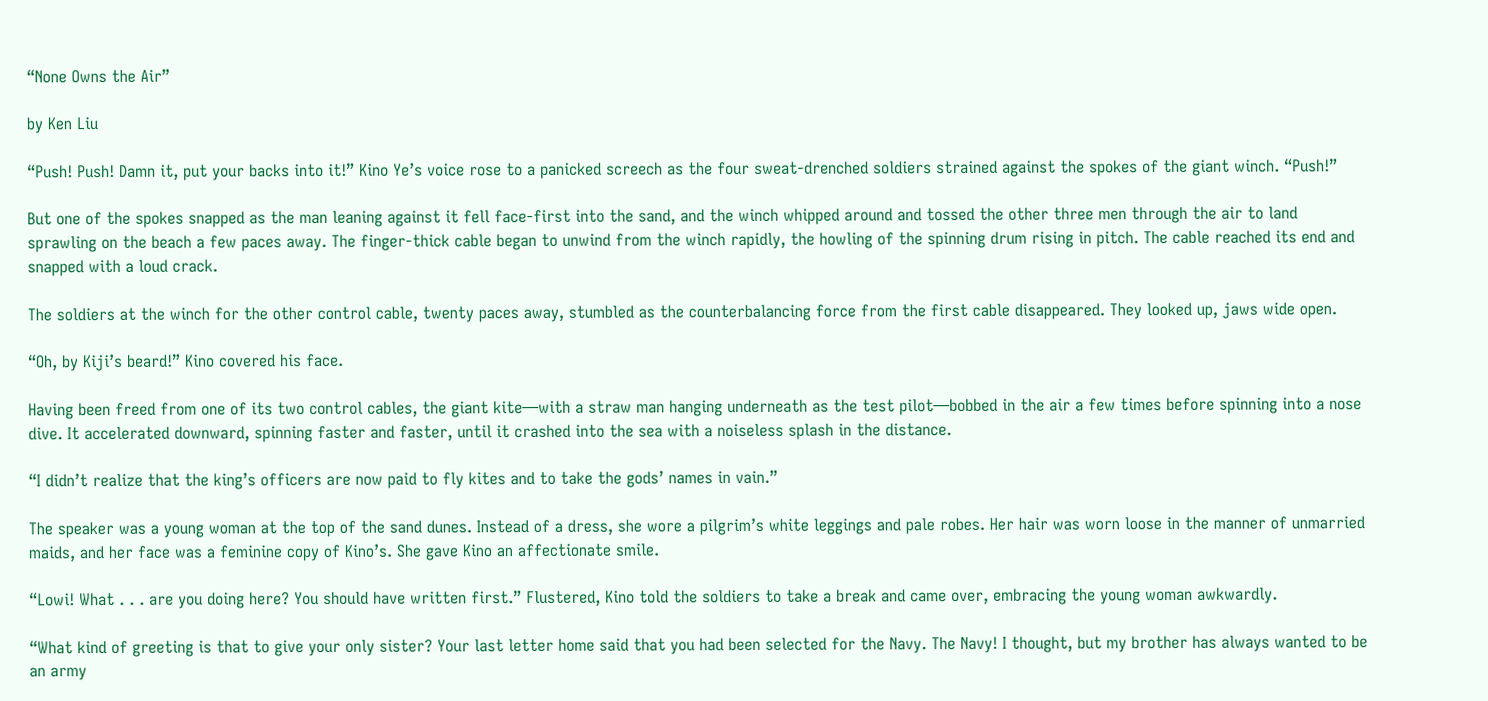“None Owns the Air”

by Ken Liu

“Push! Push! Damn it, put your backs into it!” Kino Ye’s voice rose to a panicked screech as the four sweat-drenched soldiers strained against the spokes of the giant winch. “Push!”

But one of the spokes snapped as the man leaning against it fell face-first into the sand, and the winch whipped around and tossed the other three men through the air to land sprawling on the beach a few paces away. The finger-thick cable began to unwind from the winch rapidly, the howling of the spinning drum rising in pitch. The cable reached its end and snapped with a loud crack.

The soldiers at the winch for the other control cable, twenty paces away, stumbled as the counterbalancing force from the first cable disappeared. They looked up, jaws wide open.

“Oh, by Kiji’s beard!” Kino covered his face.

Having been freed from one of its two control cables, the giant kite—with a straw man hanging underneath as the test pilot—bobbed in the air a few times before spinning into a nose dive. It accelerated downward, spinning faster and faster, until it crashed into the sea with a noiseless splash in the distance.

“I didn’t realize that the king’s officers are now paid to fly kites and to take the gods’ names in vain.”

The speaker was a young woman at the top of the sand dunes. Instead of a dress, she wore a pilgrim’s white leggings and pale robes. Her hair was worn loose in the manner of unmarried maids, and her face was a feminine copy of Kino’s. She gave Kino an affectionate smile.

“Lowi! What . . . are you doing here? You should have written first.” Flustered, Kino told the soldiers to take a break and came over, embracing the young woman awkwardly.

“What kind of greeting is that to give your only sister? Your last letter home said that you had been selected for the Navy. The Navy! I thought, but my brother has always wanted to be an army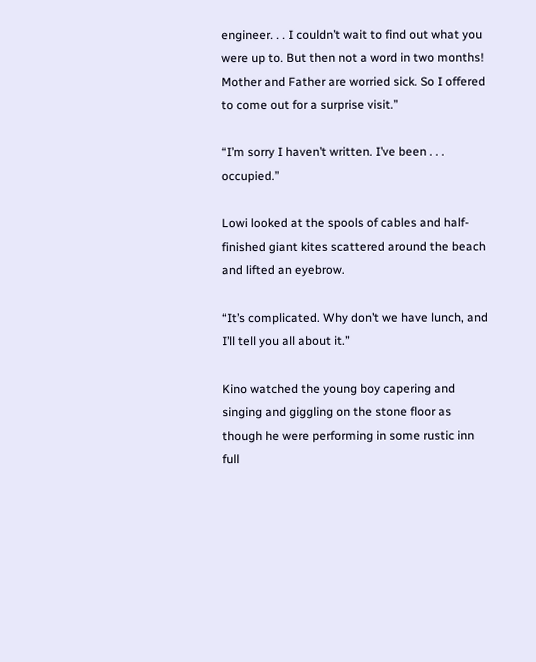engineer. . . I couldn’t wait to find out what you were up to. But then not a word in two months! Mother and Father are worried sick. So I offered to come out for a surprise visit.”

“I’m sorry I haven’t written. I’ve been . . . occupied.”

Lowi looked at the spools of cables and half-finished giant kites scattered around the beach and lifted an eyebrow.

“It’s complicated. Why don’t we have lunch, and I’ll tell you all about it.”

Kino watched the young boy capering and singing and giggling on the stone floor as though he were performing in some rustic inn full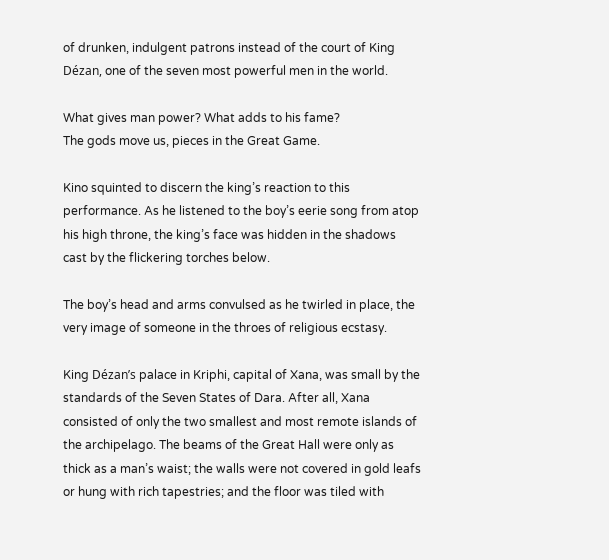of drunken, indulgent patrons instead of the court of King Dézan, one of the seven most powerful men in the world.

What gives man power? What adds to his fame?
The gods move us, pieces in the Great Game.

Kino squinted to discern the king’s reaction to this performance. As he listened to the boy’s eerie song from atop his high throne, the king’s face was hidden in the shadows cast by the flickering torches below.

The boy’s head and arms convulsed as he twirled in place, the very image of someone in the throes of religious ecstasy.

King Dézan’s palace in Kriphi, capital of Xana, was small by the standards of the Seven States of Dara. After all, Xana consisted of only the two smallest and most remote islands of the archipelago. The beams of the Great Hall were only as thick as a man’s waist; the walls were not covered in gold leafs or hung with rich tapestries; and the floor was tiled with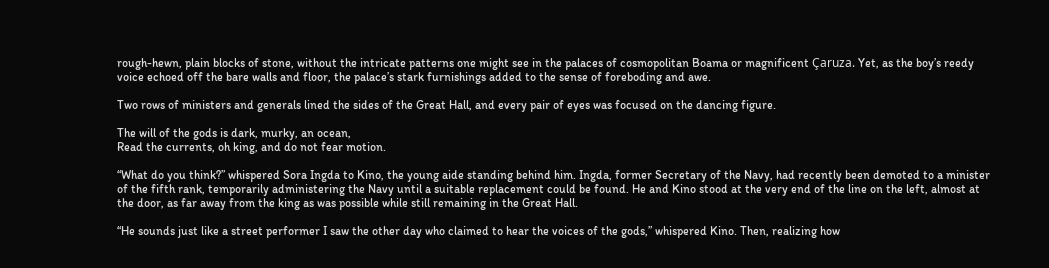rough-hewn, plain blocks of stone, without the intricate patterns one might see in the palaces of cosmopolitan Boama or magnificent Çaruza. Yet, as the boy’s reedy voice echoed off the bare walls and floor, the palace’s stark furnishings added to the sense of foreboding and awe.

Two rows of ministers and generals lined the sides of the Great Hall, and every pair of eyes was focused on the dancing figure.

The will of the gods is dark, murky, an ocean,
Read the currents, oh king, and do not fear motion.

“What do you think?” whispered Sora Ingda to Kino, the young aide standing behind him. Ingda, former Secretary of the Navy, had recently been demoted to a minister of the fifth rank, temporarily administering the Navy until a suitable replacement could be found. He and Kino stood at the very end of the line on the left, almost at the door, as far away from the king as was possible while still remaining in the Great Hall.

“He sounds just like a street performer I saw the other day who claimed to hear the voices of the gods,” whispered Kino. Then, realizing how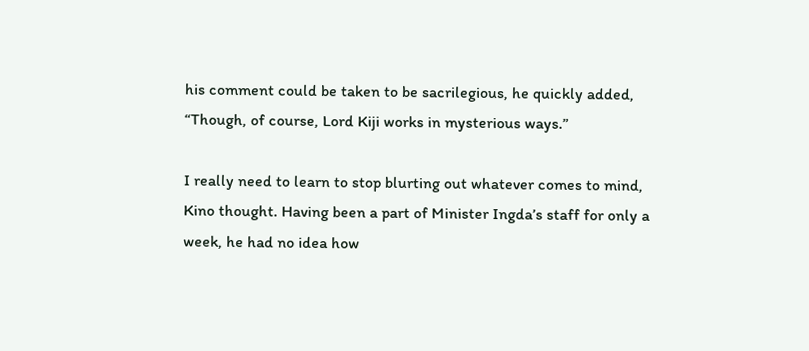his comment could be taken to be sacrilegious, he quickly added, “Though, of course, Lord Kiji works in mysterious ways.”

I really need to learn to stop blurting out whatever comes to mind, Kino thought. Having been a part of Minister Ingda’s staff for only a week, he had no idea how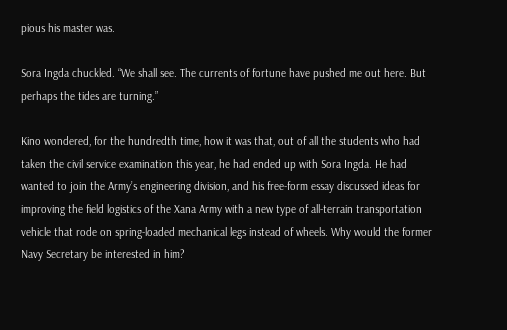pious his master was.

Sora Ingda chuckled. “We shall see. The currents of fortune have pushed me out here. But perhaps the tides are turning.”

Kino wondered, for the hundredth time, how it was that, out of all the students who had taken the civil service examination this year, he had ended up with Sora Ingda. He had wanted to join the Army’s engineering division, and his free-form essay discussed ideas for improving the field logistics of the Xana Army with a new type of all-terrain transportation vehicle that rode on spring-loaded mechanical legs instead of wheels. Why would the former Navy Secretary be interested in him?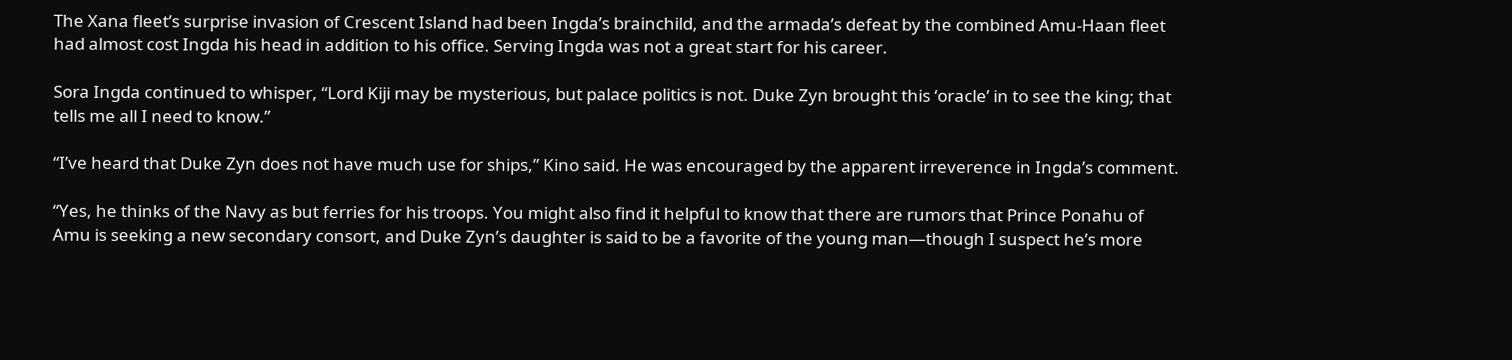The Xana fleet’s surprise invasion of Crescent Island had been Ingda’s brainchild, and the armada’s defeat by the combined Amu-Haan fleet had almost cost Ingda his head in addition to his office. Serving Ingda was not a great start for his career.

Sora Ingda continued to whisper, “Lord Kiji may be mysterious, but palace politics is not. Duke Zyn brought this ‘oracle’ in to see the king; that tells me all I need to know.”

“I’ve heard that Duke Zyn does not have much use for ships,” Kino said. He was encouraged by the apparent irreverence in Ingda’s comment.

“Yes, he thinks of the Navy as but ferries for his troops. You might also find it helpful to know that there are rumors that Prince Ponahu of Amu is seeking a new secondary consort, and Duke Zyn’s daughter is said to be a favorite of the young man—though I suspect he’s more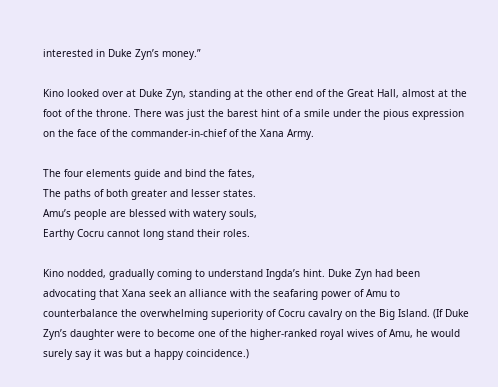interested in Duke Zyn’s money.”

Kino looked over at Duke Zyn, standing at the other end of the Great Hall, almost at the foot of the throne. There was just the barest hint of a smile under the pious expression on the face of the commander-in-chief of the Xana Army.

The four elements guide and bind the fates,
The paths of both greater and lesser states.
Amu’s people are blessed with watery souls,
Earthy Cocru cannot long stand their roles.

Kino nodded, gradually coming to understand Ingda’s hint. Duke Zyn had been advocating that Xana seek an alliance with the seafaring power of Amu to counterbalance the overwhelming superiority of Cocru cavalry on the Big Island. (If Duke Zyn’s daughter were to become one of the higher-ranked royal wives of Amu, he would surely say it was but a happy coincidence.)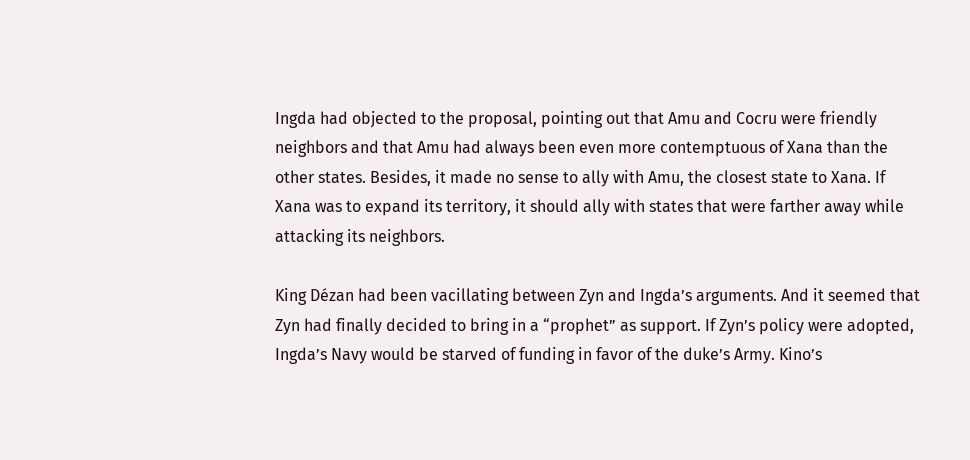Ingda had objected to the proposal, pointing out that Amu and Cocru were friendly neighbors and that Amu had always been even more contemptuous of Xana than the other states. Besides, it made no sense to ally with Amu, the closest state to Xana. If Xana was to expand its territory, it should ally with states that were farther away while attacking its neighbors.

King Dézan had been vacillating between Zyn and Ingda’s arguments. And it seemed that Zyn had finally decided to bring in a “prophet” as support. If Zyn’s policy were adopted, Ingda’s Navy would be starved of funding in favor of the duke’s Army. Kino’s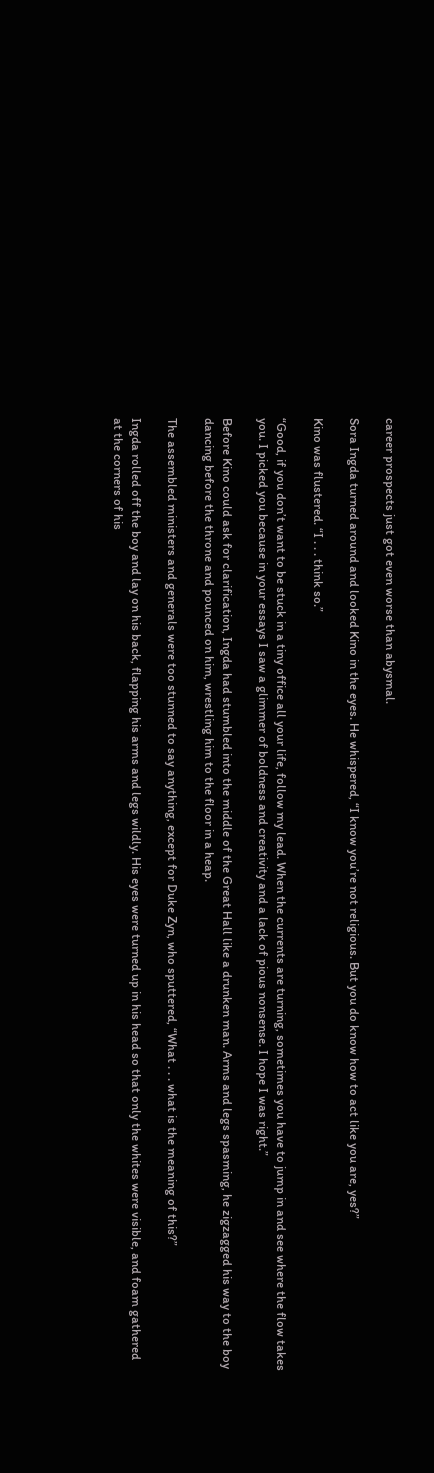career prospects just got even worse than abysmal.

Sora Ingda turned around and looked Kino in the eyes. He whispered, “I know you’re not religious. But you do know how to act like you are, yes?”

Kino was flustered. “I . . . think so.”

“Good, if you don’t want to be stuck in a tiny office all your life, follow my lead. When the currents are turning, sometimes you have to jump in and see where the flow takes you. I picked you because in your essays I saw a glimmer of boldness and creativity and a lack of pious nonsense. I hope I was right.”

Before Kino could ask for clarification, Ingda had stumbled into the middle of the Great Hall like a drunken man. Arms and legs spasming, he zigzagged his way to the boy dancing before the throne and pounced on him, wrestling him to the floor in a heap.

The assembled ministers and generals were too stunned to say anything, except for Duke Zyn, who sputtered, “What . . . what is the meaning of this?”

Ingda rolled off the boy and lay on his back, flapping his arms and legs wildly. His eyes were turned up in his head so that only the whites were visible, and foam gathered at the corners of his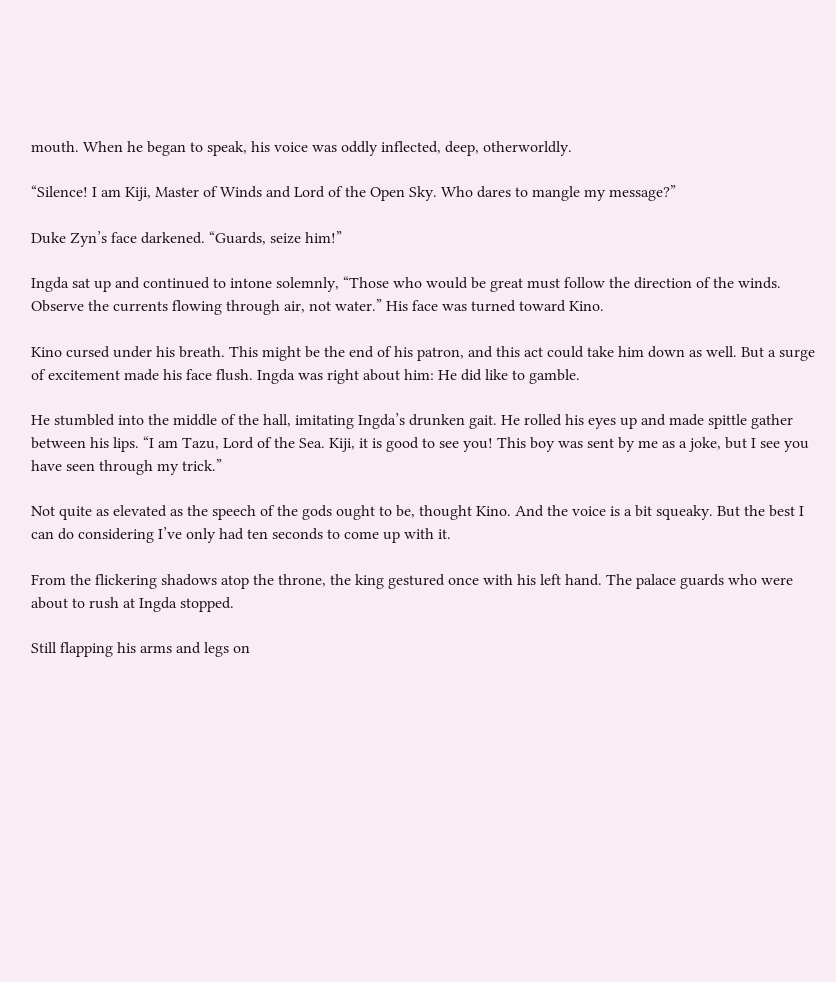mouth. When he began to speak, his voice was oddly inflected, deep, otherworldly.

“Silence! I am Kiji, Master of Winds and Lord of the Open Sky. Who dares to mangle my message?”

Duke Zyn’s face darkened. “Guards, seize him!”

Ingda sat up and continued to intone solemnly, “Those who would be great must follow the direction of the winds. Observe the currents flowing through air, not water.” His face was turned toward Kino.

Kino cursed under his breath. This might be the end of his patron, and this act could take him down as well. But a surge of excitement made his face flush. Ingda was right about him: He did like to gamble.

He stumbled into the middle of the hall, imitating Ingda’s drunken gait. He rolled his eyes up and made spittle gather between his lips. “I am Tazu, Lord of the Sea. Kiji, it is good to see you! This boy was sent by me as a joke, but I see you have seen through my trick.”

Not quite as elevated as the speech of the gods ought to be, thought Kino. And the voice is a bit squeaky. But the best I can do considering I’ve only had ten seconds to come up with it.

From the flickering shadows atop the throne, the king gestured once with his left hand. The palace guards who were about to rush at Ingda stopped.

Still flapping his arms and legs on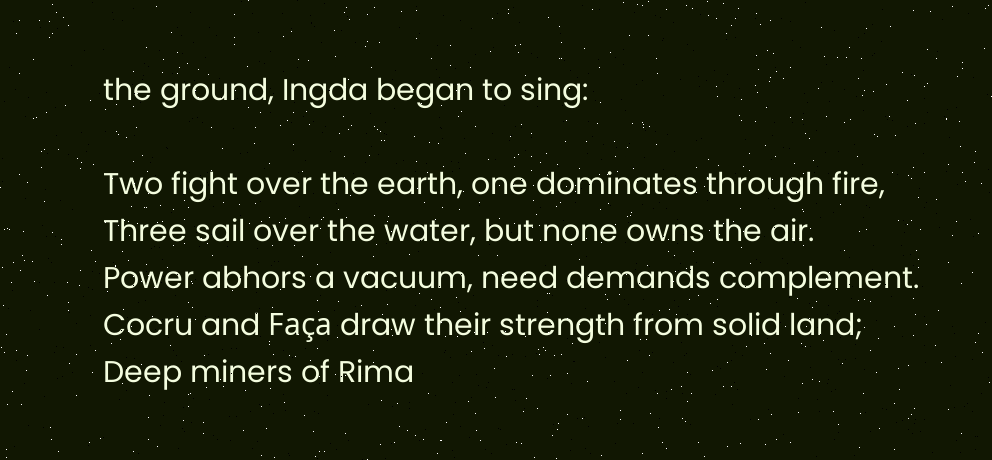the ground, Ingda began to sing:

Two fight over the earth, one dominates through fire,
Three sail over the water, but none owns the air.
Power abhors a vacuum, need demands complement.
Cocru and Faça draw their strength from solid land;
Deep miners of Rima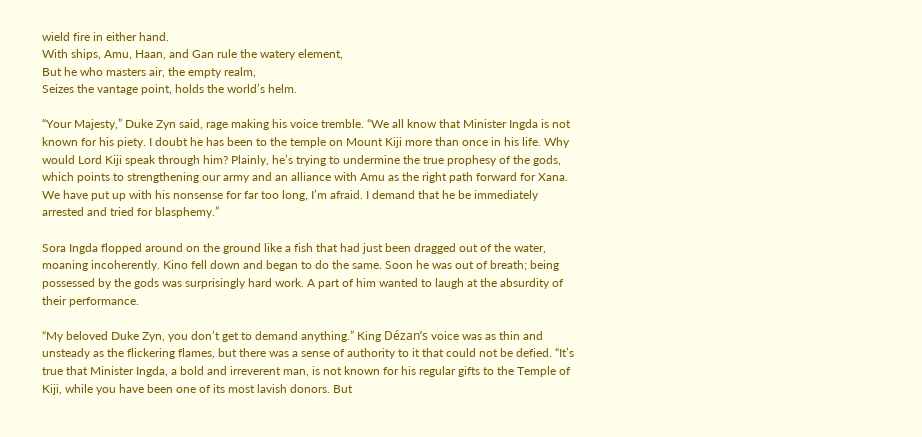wield fire in either hand.
With ships, Amu, Haan, and Gan rule the watery element,
But he who masters air, the empty realm,
Seizes the vantage point, holds the world’s helm.

“Your Majesty,” Duke Zyn said, rage making his voice tremble. “We all know that Minister Ingda is not known for his piety. I doubt he has been to the temple on Mount Kiji more than once in his life. Why would Lord Kiji speak through him? Plainly, he’s trying to undermine the true prophesy of the gods, which points to strengthening our army and an alliance with Amu as the right path forward for Xana. We have put up with his nonsense for far too long, I’m afraid. I demand that he be immediately arrested and tried for blasphemy.”

Sora Ingda flopped around on the ground like a fish that had just been dragged out of the water, moaning incoherently. Kino fell down and began to do the same. Soon he was out of breath; being possessed by the gods was surprisingly hard work. A part of him wanted to laugh at the absurdity of their performance.

“My beloved Duke Zyn, you don’t get to demand anything.” King Dézan’s voice was as thin and unsteady as the flickering flames, but there was a sense of authority to it that could not be defied. “It’s true that Minister Ingda, a bold and irreverent man, is not known for his regular gifts to the Temple of Kiji, while you have been one of its most lavish donors. But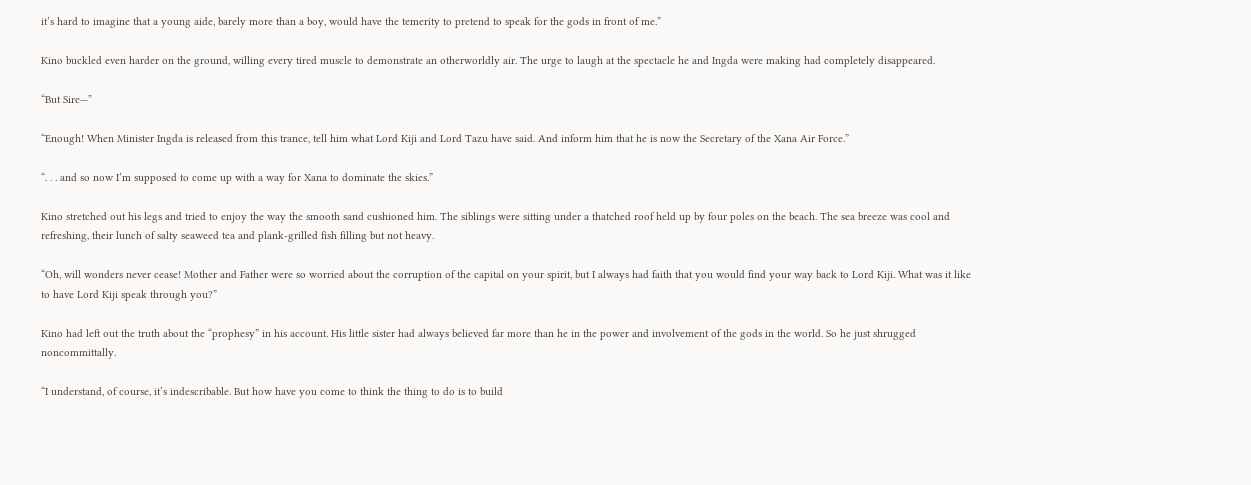it’s hard to imagine that a young aide, barely more than a boy, would have the temerity to pretend to speak for the gods in front of me.”

Kino buckled even harder on the ground, willing every tired muscle to demonstrate an otherworldly air. The urge to laugh at the spectacle he and Ingda were making had completely disappeared.

“But Sire—”

“Enough! When Minister Ingda is released from this trance, tell him what Lord Kiji and Lord Tazu have said. And inform him that he is now the Secretary of the Xana Air Force.”

“. . . and so now I’m supposed to come up with a way for Xana to dominate the skies.”

Kino stretched out his legs and tried to enjoy the way the smooth sand cushioned him. The siblings were sitting under a thatched roof held up by four poles on the beach. The sea breeze was cool and refreshing, their lunch of salty seaweed tea and plank-grilled fish filling but not heavy.

“Oh, will wonders never cease! Mother and Father were so worried about the corruption of the capital on your spirit, but I always had faith that you would find your way back to Lord Kiji. What was it like to have Lord Kiji speak through you?”

Kino had left out the truth about the “prophesy” in his account. His little sister had always believed far more than he in the power and involvement of the gods in the world. So he just shrugged noncommittally.

“I understand, of course, it’s indescribable. But how have you come to think the thing to do is to build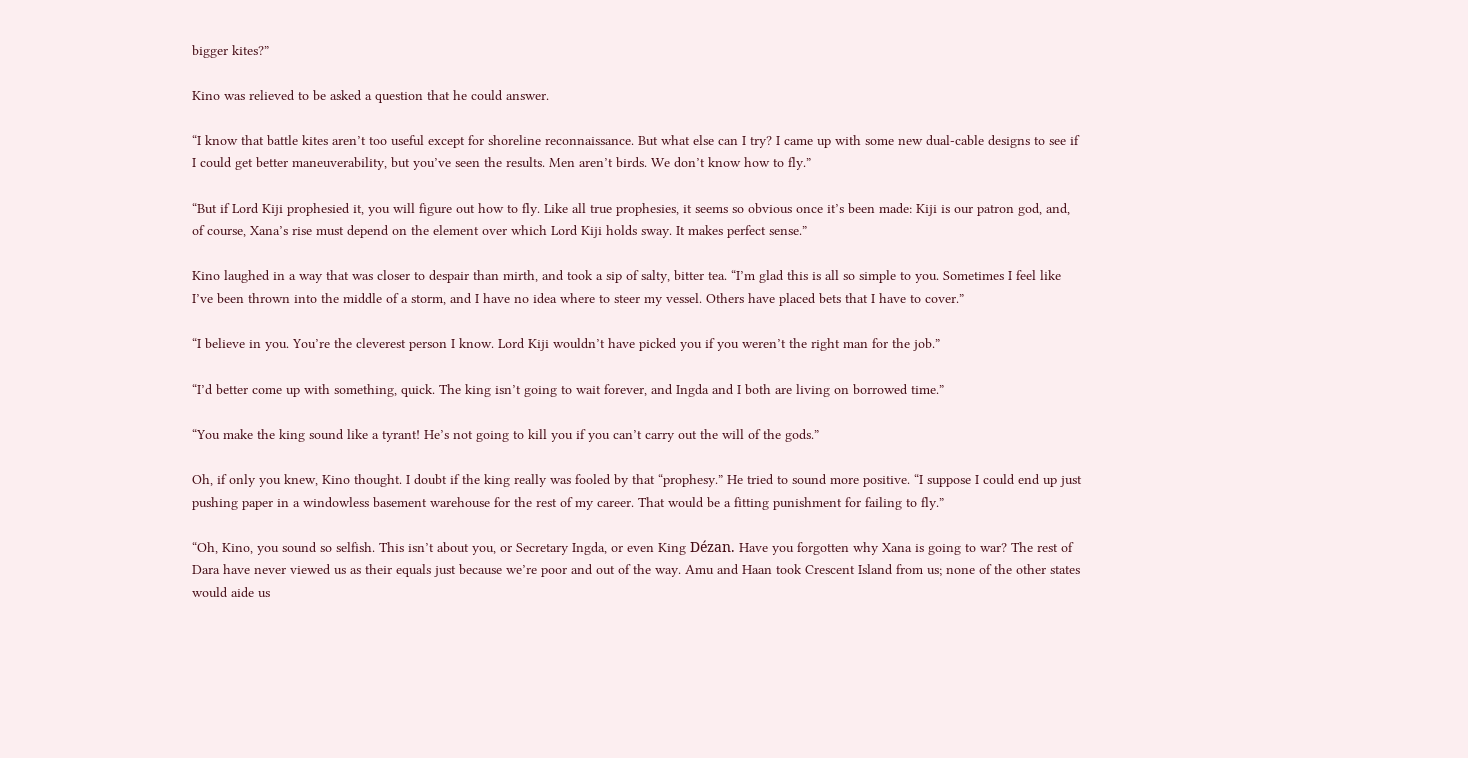bigger kites?”

Kino was relieved to be asked a question that he could answer.

“I know that battle kites aren’t too useful except for shoreline reconnaissance. But what else can I try? I came up with some new dual-cable designs to see if I could get better maneuverability, but you’ve seen the results. Men aren’t birds. We don’t know how to fly.”

“But if Lord Kiji prophesied it, you will figure out how to fly. Like all true prophesies, it seems so obvious once it’s been made: Kiji is our patron god, and, of course, Xana’s rise must depend on the element over which Lord Kiji holds sway. It makes perfect sense.”

Kino laughed in a way that was closer to despair than mirth, and took a sip of salty, bitter tea. “I’m glad this is all so simple to you. Sometimes I feel like I’ve been thrown into the middle of a storm, and I have no idea where to steer my vessel. Others have placed bets that I have to cover.”

“I believe in you. You’re the cleverest person I know. Lord Kiji wouldn’t have picked you if you weren’t the right man for the job.”

“I’d better come up with something, quick. The king isn’t going to wait forever, and Ingda and I both are living on borrowed time.”

“You make the king sound like a tyrant! He’s not going to kill you if you can’t carry out the will of the gods.”

Oh, if only you knew, Kino thought. I doubt if the king really was fooled by that “prophesy.” He tried to sound more positive. “I suppose I could end up just pushing paper in a windowless basement warehouse for the rest of my career. That would be a fitting punishment for failing to fly.”

“Oh, Kino, you sound so selfish. This isn’t about you, or Secretary Ingda, or even King Dézan. Have you forgotten why Xana is going to war? The rest of Dara have never viewed us as their equals just because we’re poor and out of the way. Amu and Haan took Crescent Island from us; none of the other states would aide us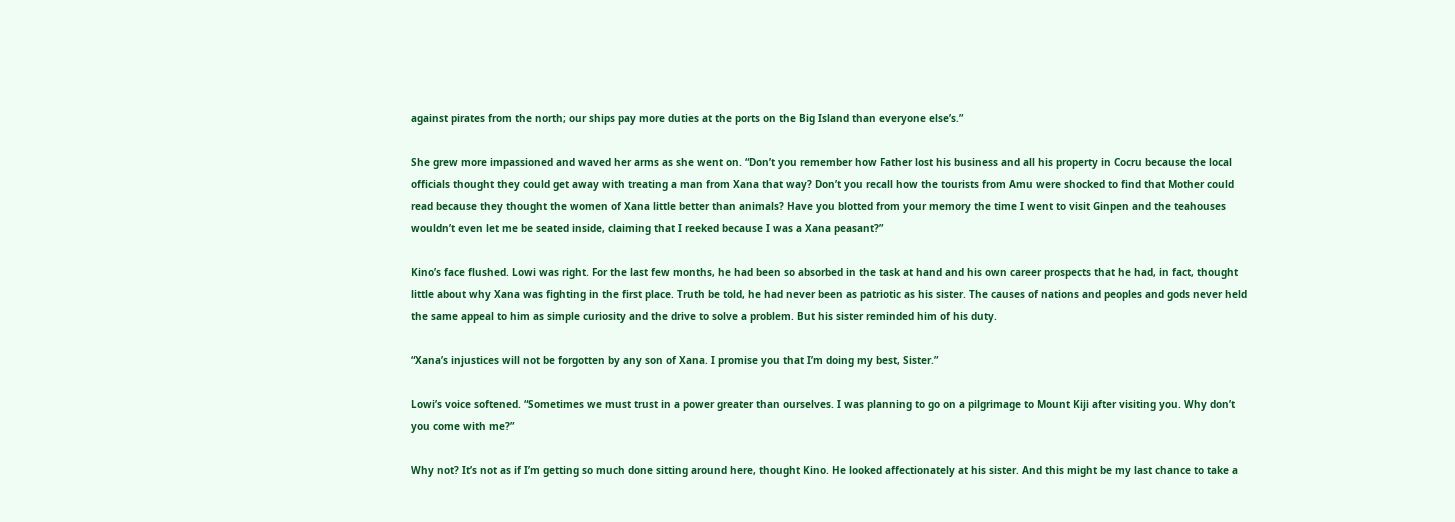against pirates from the north; our ships pay more duties at the ports on the Big Island than everyone else’s.”

She grew more impassioned and waved her arms as she went on. “Don’t you remember how Father lost his business and all his property in Cocru because the local officials thought they could get away with treating a man from Xana that way? Don’t you recall how the tourists from Amu were shocked to find that Mother could read because they thought the women of Xana little better than animals? Have you blotted from your memory the time I went to visit Ginpen and the teahouses wouldn’t even let me be seated inside, claiming that I reeked because I was a Xana peasant?”

Kino’s face flushed. Lowi was right. For the last few months, he had been so absorbed in the task at hand and his own career prospects that he had, in fact, thought little about why Xana was fighting in the first place. Truth be told, he had never been as patriotic as his sister. The causes of nations and peoples and gods never held the same appeal to him as simple curiosity and the drive to solve a problem. But his sister reminded him of his duty.

“Xana’s injustices will not be forgotten by any son of Xana. I promise you that I’m doing my best, Sister.”

Lowi’s voice softened. “Sometimes we must trust in a power greater than ourselves. I was planning to go on a pilgrimage to Mount Kiji after visiting you. Why don’t you come with me?”

Why not? It’s not as if I’m getting so much done sitting around here, thought Kino. He looked affectionately at his sister. And this might be my last chance to take a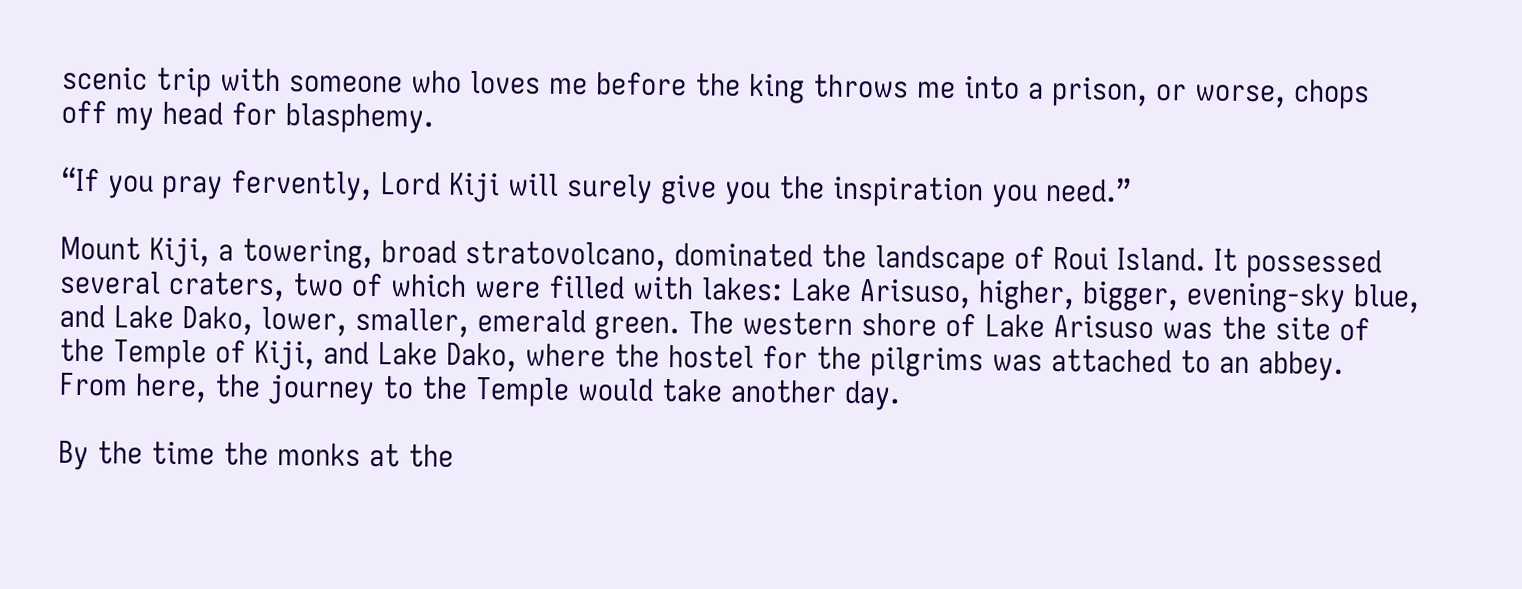scenic trip with someone who loves me before the king throws me into a prison, or worse, chops off my head for blasphemy.

“If you pray fervently, Lord Kiji will surely give you the inspiration you need.”

Mount Kiji, a towering, broad stratovolcano, dominated the landscape of Roui Island. It possessed several craters, two of which were filled with lakes: Lake Arisuso, higher, bigger, evening-sky blue, and Lake Dako, lower, smaller, emerald green. The western shore of Lake Arisuso was the site of the Temple of Kiji, and Lake Dako, where the hostel for the pilgrims was attached to an abbey. From here, the journey to the Temple would take another day.

By the time the monks at the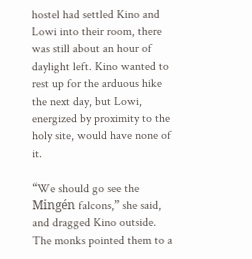hostel had settled Kino and Lowi into their room, there was still about an hour of daylight left. Kino wanted to rest up for the arduous hike the next day, but Lowi, energized by proximity to the holy site, would have none of it.

“We should go see the Mingén falcons,” she said, and dragged Kino outside. The monks pointed them to a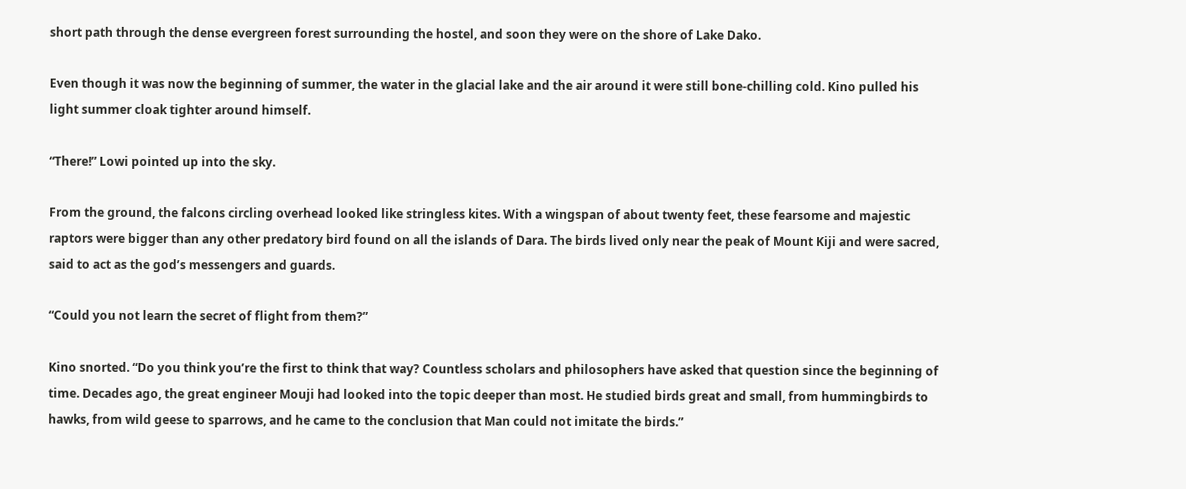short path through the dense evergreen forest surrounding the hostel, and soon they were on the shore of Lake Dako.

Even though it was now the beginning of summer, the water in the glacial lake and the air around it were still bone-chilling cold. Kino pulled his light summer cloak tighter around himself.

“There!” Lowi pointed up into the sky.

From the ground, the falcons circling overhead looked like stringless kites. With a wingspan of about twenty feet, these fearsome and majestic raptors were bigger than any other predatory bird found on all the islands of Dara. The birds lived only near the peak of Mount Kiji and were sacred, said to act as the god’s messengers and guards.

“Could you not learn the secret of flight from them?”

Kino snorted. “Do you think you’re the first to think that way? Countless scholars and philosophers have asked that question since the beginning of time. Decades ago, the great engineer Mouji had looked into the topic deeper than most. He studied birds great and small, from hummingbirds to hawks, from wild geese to sparrows, and he came to the conclusion that Man could not imitate the birds.”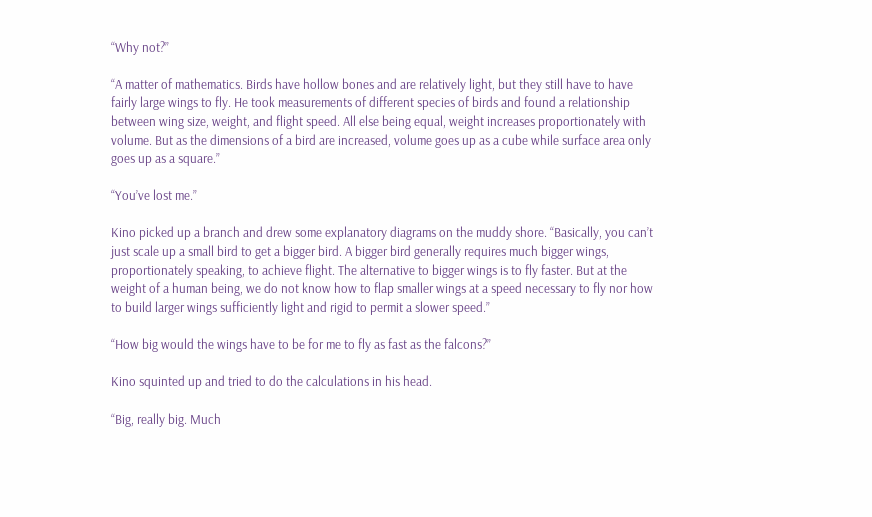“Why not?”

“A matter of mathematics. Birds have hollow bones and are relatively light, but they still have to have fairly large wings to fly. He took measurements of different species of birds and found a relationship between wing size, weight, and flight speed. All else being equal, weight increases proportionately with volume. But as the dimensions of a bird are increased, volume goes up as a cube while surface area only goes up as a square.”

“You’ve lost me.”

Kino picked up a branch and drew some explanatory diagrams on the muddy shore. “Basically, you can’t just scale up a small bird to get a bigger bird. A bigger bird generally requires much bigger wings, proportionately speaking, to achieve flight. The alternative to bigger wings is to fly faster. But at the weight of a human being, we do not know how to flap smaller wings at a speed necessary to fly nor how to build larger wings sufficiently light and rigid to permit a slower speed.”

“How big would the wings have to be for me to fly as fast as the falcons?”

Kino squinted up and tried to do the calculations in his head.

“Big, really big. Much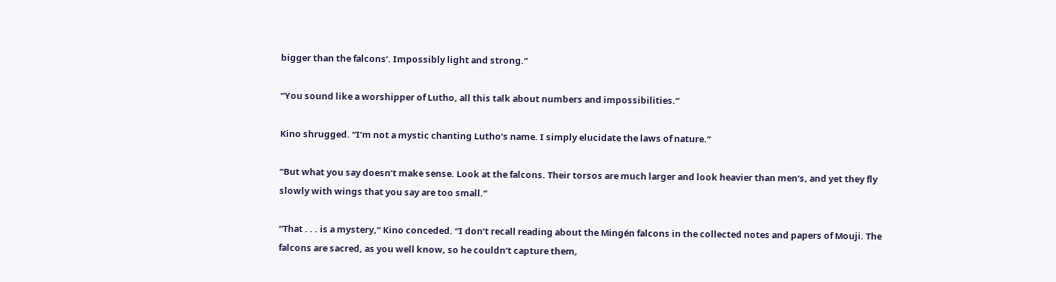bigger than the falcons’. Impossibly light and strong.”

“You sound like a worshipper of Lutho, all this talk about numbers and impossibilities.”

Kino shrugged. “I’m not a mystic chanting Lutho’s name. I simply elucidate the laws of nature.”

“But what you say doesn’t make sense. Look at the falcons. Their torsos are much larger and look heavier than men’s, and yet they fly slowly with wings that you say are too small.”

“That . . . is a mystery,” Kino conceded. “I don’t recall reading about the Mingén falcons in the collected notes and papers of Mouji. The falcons are sacred, as you well know, so he couldn’t capture them,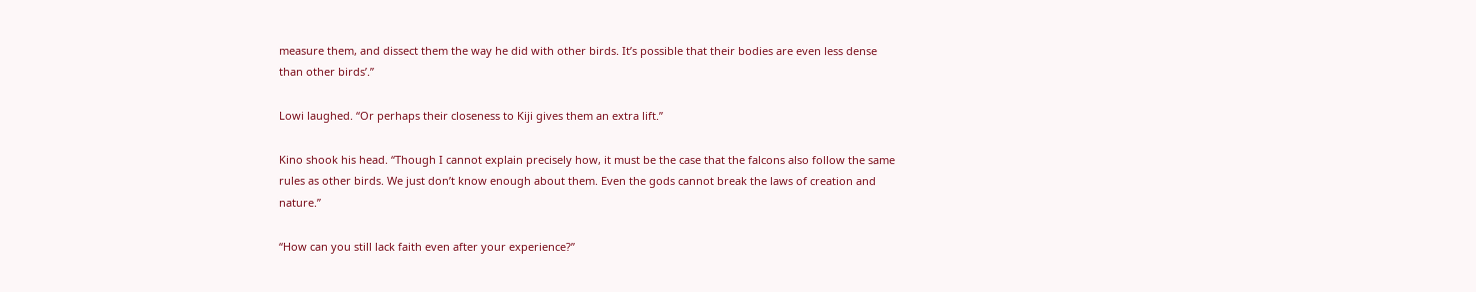measure them, and dissect them the way he did with other birds. It’s possible that their bodies are even less dense than other birds’.”

Lowi laughed. “Or perhaps their closeness to Kiji gives them an extra lift.”

Kino shook his head. “Though I cannot explain precisely how, it must be the case that the falcons also follow the same rules as other birds. We just don’t know enough about them. Even the gods cannot break the laws of creation and nature.”

“How can you still lack faith even after your experience?”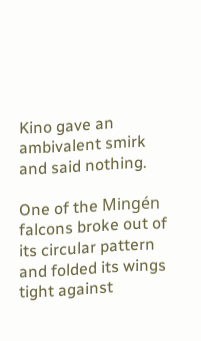Kino gave an ambivalent smirk and said nothing.

One of the Mingén falcons broke out of its circular pattern and folded its wings tight against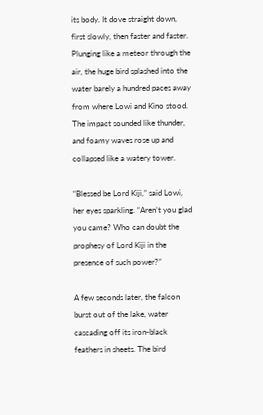its body. It dove straight down, first slowly, then faster and faster. Plunging like a meteor through the air, the huge bird splashed into the water barely a hundred paces away from where Lowi and Kino stood. The impact sounded like thunder, and foamy waves rose up and collapsed like a watery tower.

“Blessed be Lord Kiji,” said Lowi, her eyes sparkling. “Aren’t you glad you came? Who can doubt the prophesy of Lord Kiji in the presence of such power?”

A few seconds later, the falcon burst out of the lake, water cascading off its iron-black feathers in sheets. The bird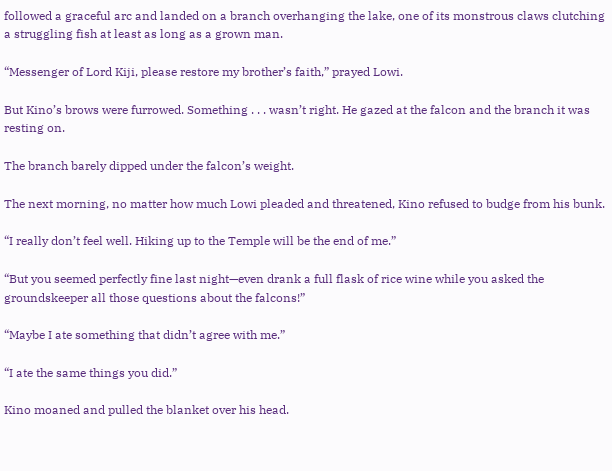followed a graceful arc and landed on a branch overhanging the lake, one of its monstrous claws clutching a struggling fish at least as long as a grown man.

“Messenger of Lord Kiji, please restore my brother’s faith,” prayed Lowi.

But Kino’s brows were furrowed. Something . . . wasn’t right. He gazed at the falcon and the branch it was resting on.

The branch barely dipped under the falcon’s weight.

The next morning, no matter how much Lowi pleaded and threatened, Kino refused to budge from his bunk.

“I really don’t feel well. Hiking up to the Temple will be the end of me.”

“But you seemed perfectly fine last night—even drank a full flask of rice wine while you asked the groundskeeper all those questions about the falcons!”

“Maybe I ate something that didn’t agree with me.”

“I ate the same things you did.”

Kino moaned and pulled the blanket over his head.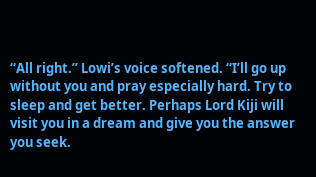“All right.” Lowi’s voice softened. “I’ll go up without you and pray especially hard. Try to sleep and get better. Perhaps Lord Kiji will visit you in a dream and give you the answer you seek.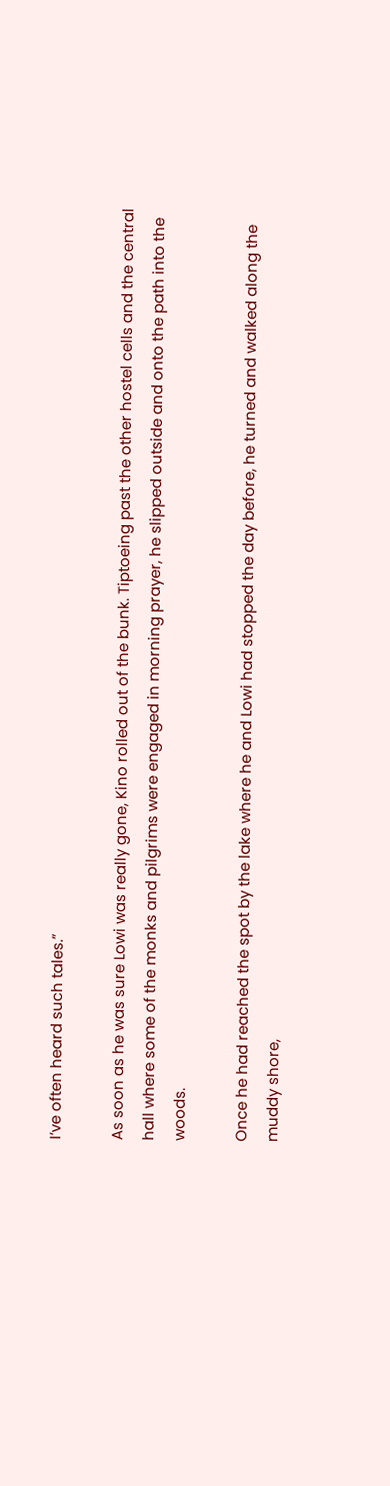I’ve often heard such tales.”

As soon as he was sure Lowi was really gone, Kino rolled out of the bunk. Tiptoeing past the other hostel cells and the central hall where some of the monks and pilgrims were engaged in morning prayer, he slipped outside and onto the path into the woods.

Once he had reached the spot by the lake where he and Lowi had stopped the day before, he turned and walked along the muddy shore,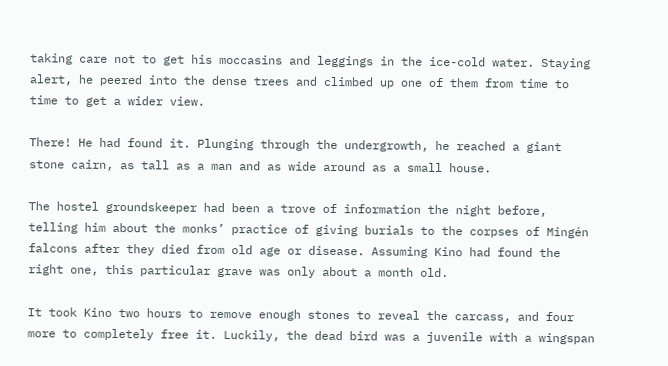taking care not to get his moccasins and leggings in the ice-cold water. Staying alert, he peered into the dense trees and climbed up one of them from time to time to get a wider view.

There! He had found it. Plunging through the undergrowth, he reached a giant stone cairn, as tall as a man and as wide around as a small house.

The hostel groundskeeper had been a trove of information the night before, telling him about the monks’ practice of giving burials to the corpses of Mingén falcons after they died from old age or disease. Assuming Kino had found the right one, this particular grave was only about a month old.

It took Kino two hours to remove enough stones to reveal the carcass, and four more to completely free it. Luckily, the dead bird was a juvenile with a wingspan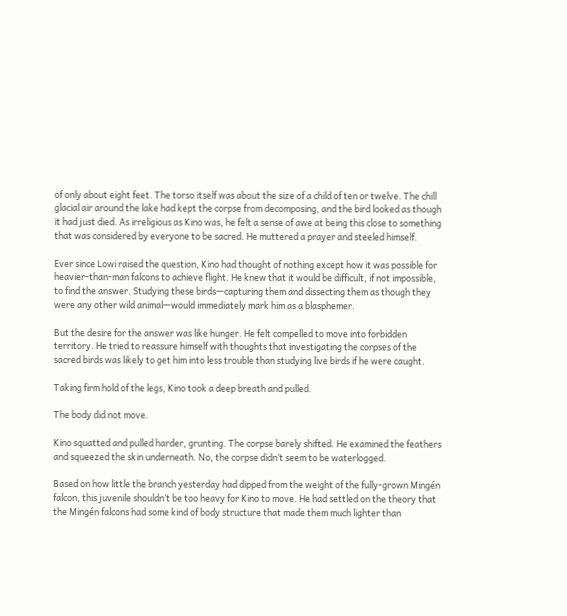of only about eight feet. The torso itself was about the size of a child of ten or twelve. The chill glacial air around the lake had kept the corpse from decomposing, and the bird looked as though it had just died. As irreligious as Kino was, he felt a sense of awe at being this close to something that was considered by everyone to be sacred. He muttered a prayer and steeled himself.

Ever since Lowi raised the question, Kino had thought of nothing except how it was possible for heavier-than-man falcons to achieve flight. He knew that it would be difficult, if not impossible, to find the answer. Studying these birds—capturing them and dissecting them as though they were any other wild animal—would immediately mark him as a blasphemer.

But the desire for the answer was like hunger. He felt compelled to move into forbidden territory. He tried to reassure himself with thoughts that investigating the corpses of the sacred birds was likely to get him into less trouble than studying live birds if he were caught.

Taking firm hold of the legs, Kino took a deep breath and pulled.

The body did not move.

Kino squatted and pulled harder, grunting. The corpse barely shifted. He examined the feathers and squeezed the skin underneath. No, the corpse didn’t seem to be waterlogged.

Based on how little the branch yesterday had dipped from the weight of the fully-grown Mingén falcon, this juvenile shouldn’t be too heavy for Kino to move. He had settled on the theory that the Mingén falcons had some kind of body structure that made them much lighter than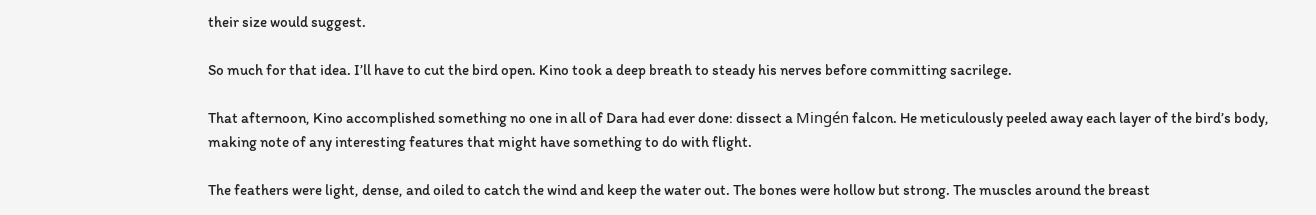their size would suggest.

So much for that idea. I’ll have to cut the bird open. Kino took a deep breath to steady his nerves before committing sacrilege.

That afternoon, Kino accomplished something no one in all of Dara had ever done: dissect a Mingén falcon. He meticulously peeled away each layer of the bird’s body, making note of any interesting features that might have something to do with flight.

The feathers were light, dense, and oiled to catch the wind and keep the water out. The bones were hollow but strong. The muscles around the breast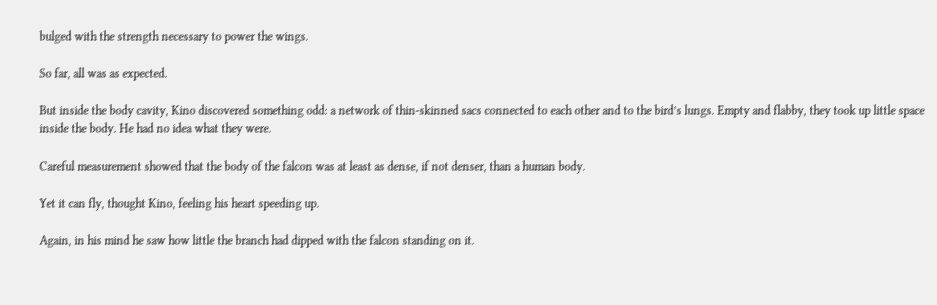bulged with the strength necessary to power the wings.

So far, all was as expected.

But inside the body cavity, Kino discovered something odd: a network of thin-skinned sacs connected to each other and to the bird’s lungs. Empty and flabby, they took up little space inside the body. He had no idea what they were.

Careful measurement showed that the body of the falcon was at least as dense, if not denser, than a human body.

Yet it can fly, thought Kino, feeling his heart speeding up.

Again, in his mind he saw how little the branch had dipped with the falcon standing on it.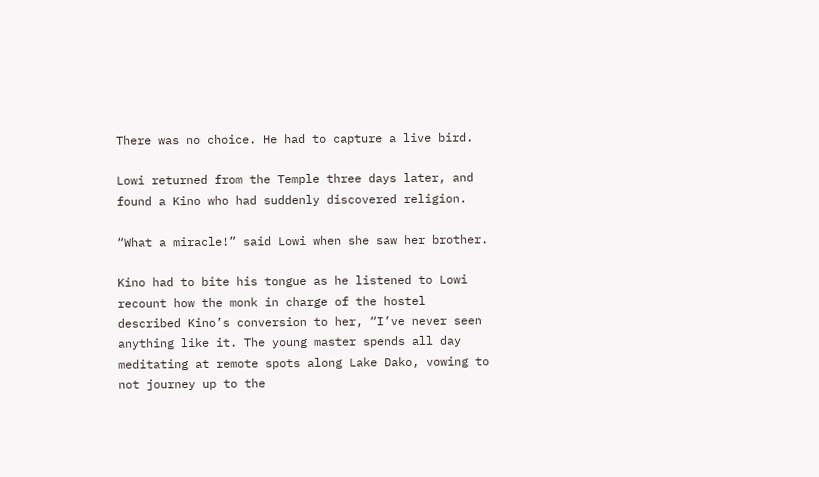There was no choice. He had to capture a live bird.

Lowi returned from the Temple three days later, and found a Kino who had suddenly discovered religion.

“What a miracle!” said Lowi when she saw her brother.

Kino had to bite his tongue as he listened to Lowi recount how the monk in charge of the hostel described Kino’s conversion to her, “I’ve never seen anything like it. The young master spends all day meditating at remote spots along Lake Dako, vowing to not journey up to the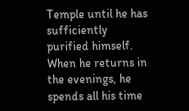Temple until he has sufficiently purified himself. When he returns in the evenings, he spends all his time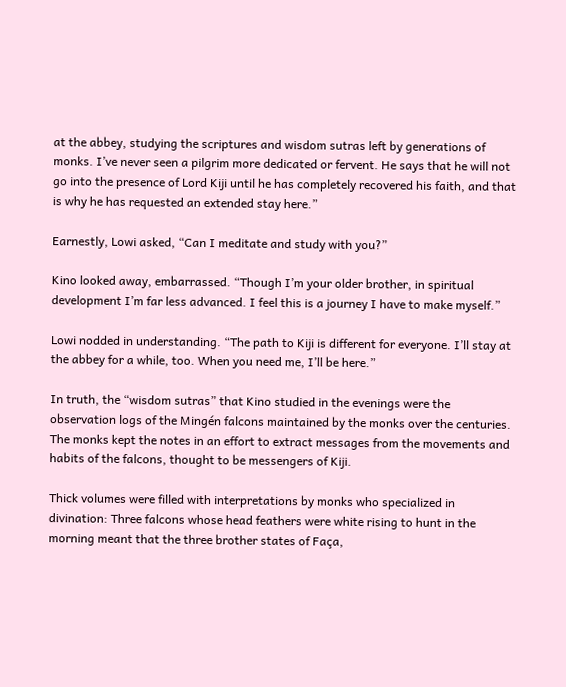at the abbey, studying the scriptures and wisdom sutras left by generations of monks. I’ve never seen a pilgrim more dedicated or fervent. He says that he will not go into the presence of Lord Kiji until he has completely recovered his faith, and that is why he has requested an extended stay here.”

Earnestly, Lowi asked, “Can I meditate and study with you?”

Kino looked away, embarrassed. “Though I’m your older brother, in spiritual development I’m far less advanced. I feel this is a journey I have to make myself.”

Lowi nodded in understanding. “The path to Kiji is different for everyone. I’ll stay at the abbey for a while, too. When you need me, I’ll be here.”

In truth, the “wisdom sutras” that Kino studied in the evenings were the observation logs of the Mingén falcons maintained by the monks over the centuries. The monks kept the notes in an effort to extract messages from the movements and habits of the falcons, thought to be messengers of Kiji.

Thick volumes were filled with interpretations by monks who specialized in divination: Three falcons whose head feathers were white rising to hunt in the morning meant that the three brother states of Faça,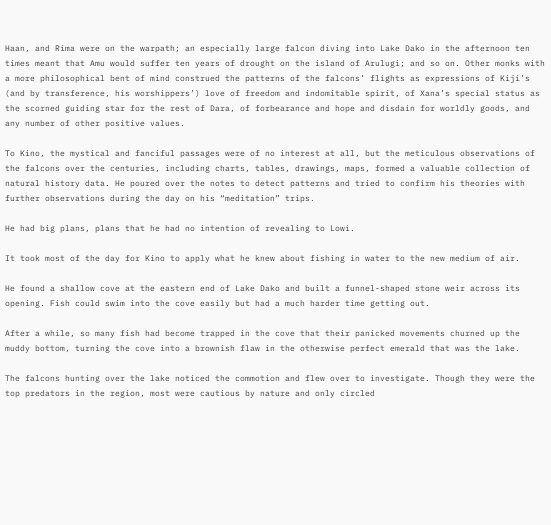Haan, and Rima were on the warpath; an especially large falcon diving into Lake Dako in the afternoon ten times meant that Amu would suffer ten years of drought on the island of Arulugi; and so on. Other monks with a more philosophical bent of mind construed the patterns of the falcons’ flights as expressions of Kiji’s (and by transference, his worshippers’) love of freedom and indomitable spirit, of Xana’s special status as the scorned guiding star for the rest of Dara, of forbearance and hope and disdain for worldly goods, and any number of other positive values.

To Kino, the mystical and fanciful passages were of no interest at all, but the meticulous observations of the falcons over the centuries, including charts, tables, drawings, maps, formed a valuable collection of natural history data. He poured over the notes to detect patterns and tried to confirm his theories with further observations during the day on his “meditation” trips.

He had big plans, plans that he had no intention of revealing to Lowi.

It took most of the day for Kino to apply what he knew about fishing in water to the new medium of air.

He found a shallow cove at the eastern end of Lake Dako and built a funnel-shaped stone weir across its opening. Fish could swim into the cove easily but had a much harder time getting out.

After a while, so many fish had become trapped in the cove that their panicked movements churned up the muddy bottom, turning the cove into a brownish flaw in the otherwise perfect emerald that was the lake.

The falcons hunting over the lake noticed the commotion and flew over to investigate. Though they were the top predators in the region, most were cautious by nature and only circled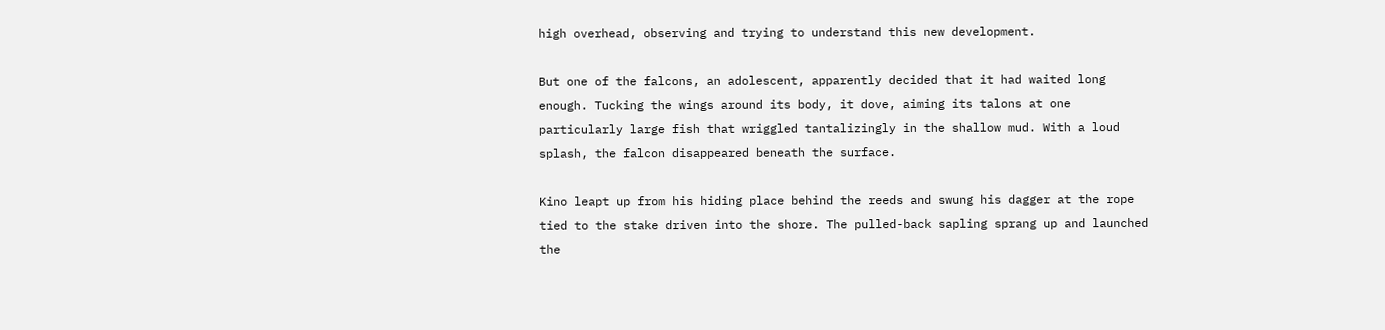high overhead, observing and trying to understand this new development.

But one of the falcons, an adolescent, apparently decided that it had waited long enough. Tucking the wings around its body, it dove, aiming its talons at one particularly large fish that wriggled tantalizingly in the shallow mud. With a loud splash, the falcon disappeared beneath the surface.

Kino leapt up from his hiding place behind the reeds and swung his dagger at the rope tied to the stake driven into the shore. The pulled-back sapling sprang up and launched the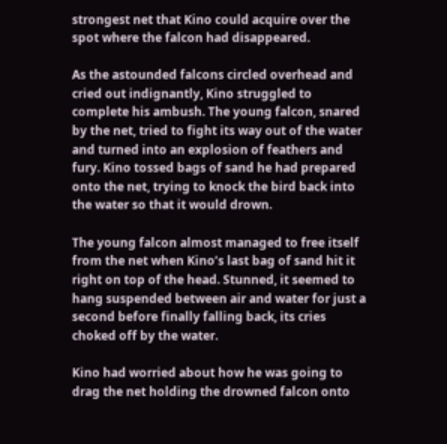strongest net that Kino could acquire over the spot where the falcon had disappeared.

As the astounded falcons circled overhead and cried out indignantly, Kino struggled to complete his ambush. The young falcon, snared by the net, tried to fight its way out of the water and turned into an explosion of feathers and fury. Kino tossed bags of sand he had prepared onto the net, trying to knock the bird back into the water so that it would drown.

The young falcon almost managed to free itself from the net when Kino’s last bag of sand hit it right on top of the head. Stunned, it seemed to hang suspended between air and water for just a second before finally falling back, its cries choked off by the water.

Kino had worried about how he was going to drag the net holding the drowned falcon onto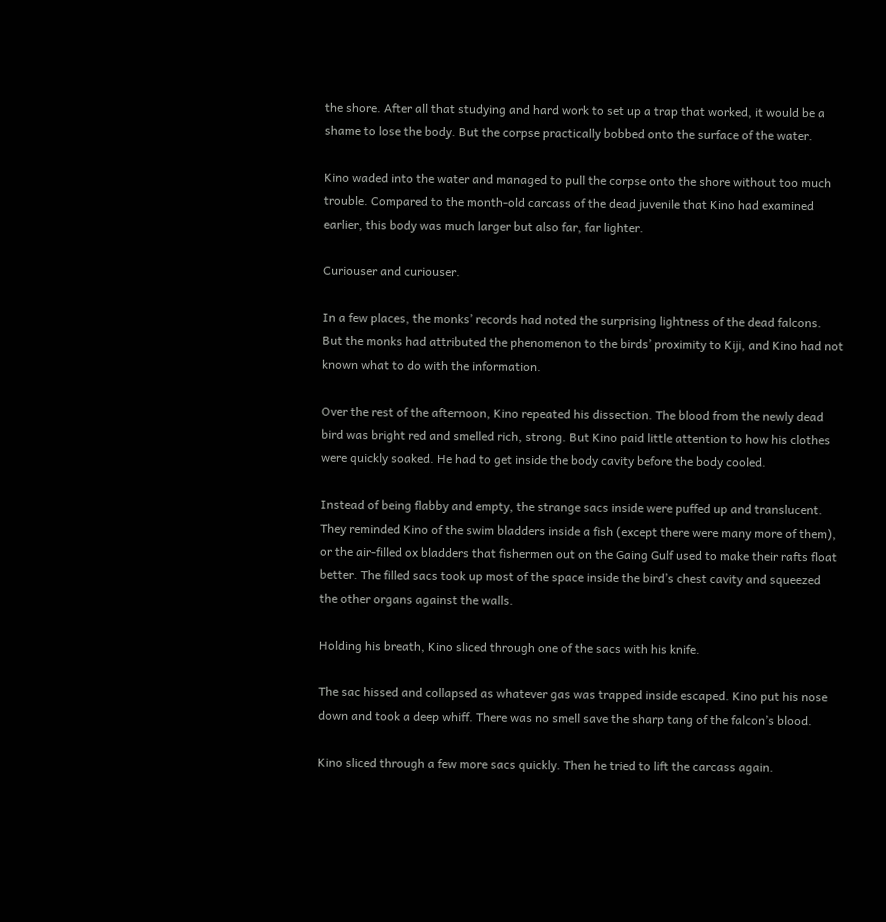the shore. After all that studying and hard work to set up a trap that worked, it would be a shame to lose the body. But the corpse practically bobbed onto the surface of the water.

Kino waded into the water and managed to pull the corpse onto the shore without too much trouble. Compared to the month-old carcass of the dead juvenile that Kino had examined earlier, this body was much larger but also far, far lighter.

Curiouser and curiouser.

In a few places, the monks’ records had noted the surprising lightness of the dead falcons. But the monks had attributed the phenomenon to the birds’ proximity to Kiji, and Kino had not known what to do with the information.

Over the rest of the afternoon, Kino repeated his dissection. The blood from the newly dead bird was bright red and smelled rich, strong. But Kino paid little attention to how his clothes were quickly soaked. He had to get inside the body cavity before the body cooled.

Instead of being flabby and empty, the strange sacs inside were puffed up and translucent. They reminded Kino of the swim bladders inside a fish (except there were many more of them), or the air-filled ox bladders that fishermen out on the Gaing Gulf used to make their rafts float better. The filled sacs took up most of the space inside the bird’s chest cavity and squeezed the other organs against the walls.

Holding his breath, Kino sliced through one of the sacs with his knife.

The sac hissed and collapsed as whatever gas was trapped inside escaped. Kino put his nose down and took a deep whiff. There was no smell save the sharp tang of the falcon’s blood.

Kino sliced through a few more sacs quickly. Then he tried to lift the carcass again.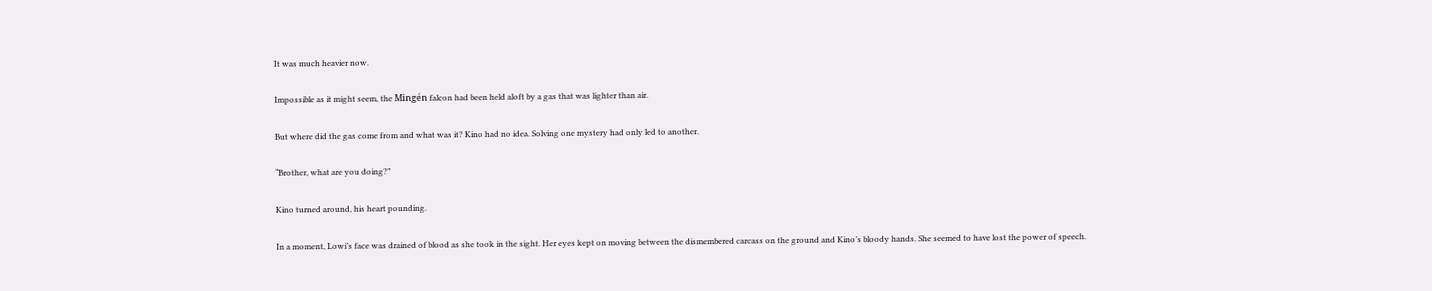It was much heavier now.

Impossible as it might seem, the Mingén falcon had been held aloft by a gas that was lighter than air.

But where did the gas come from and what was it? Kino had no idea. Solving one mystery had only led to another.

“Brother, what are you doing?”

Kino turned around, his heart pounding.

In a moment, Lowi’s face was drained of blood as she took in the sight. Her eyes kept on moving between the dismembered carcass on the ground and Kino’s bloody hands. She seemed to have lost the power of speech.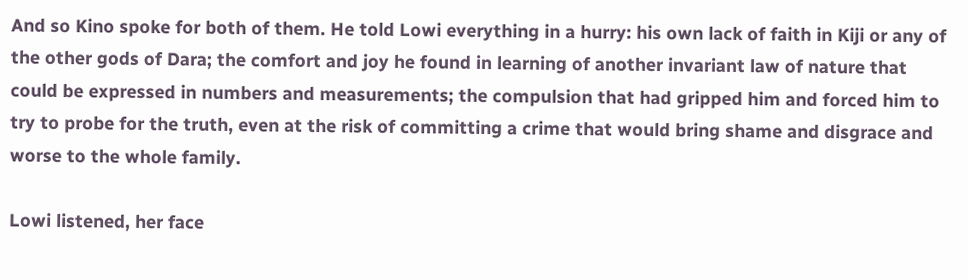And so Kino spoke for both of them. He told Lowi everything in a hurry: his own lack of faith in Kiji or any of the other gods of Dara; the comfort and joy he found in learning of another invariant law of nature that could be expressed in numbers and measurements; the compulsion that had gripped him and forced him to try to probe for the truth, even at the risk of committing a crime that would bring shame and disgrace and worse to the whole family.

Lowi listened, her face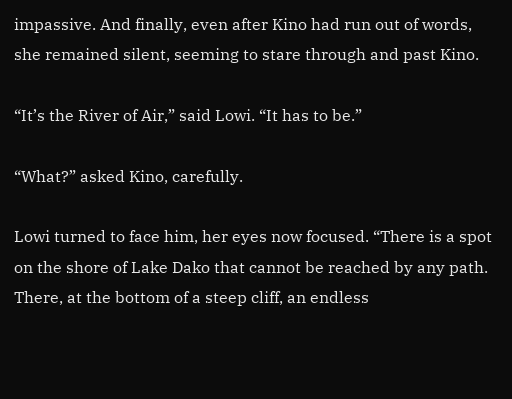impassive. And finally, even after Kino had run out of words, she remained silent, seeming to stare through and past Kino.

“It’s the River of Air,” said Lowi. “It has to be.”

“What?” asked Kino, carefully.

Lowi turned to face him, her eyes now focused. “There is a spot on the shore of Lake Dako that cannot be reached by any path. There, at the bottom of a steep cliff, an endless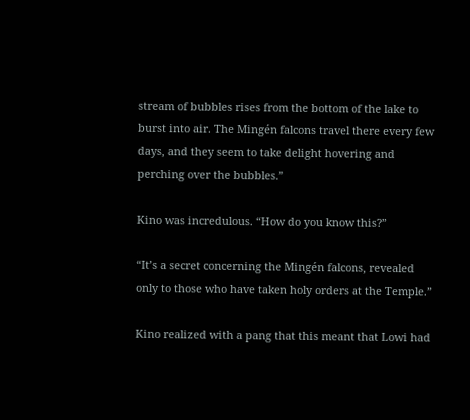stream of bubbles rises from the bottom of the lake to burst into air. The Mingén falcons travel there every few days, and they seem to take delight hovering and perching over the bubbles.”

Kino was incredulous. “How do you know this?”

“It’s a secret concerning the Mingén falcons, revealed only to those who have taken holy orders at the Temple.”

Kino realized with a pang that this meant that Lowi had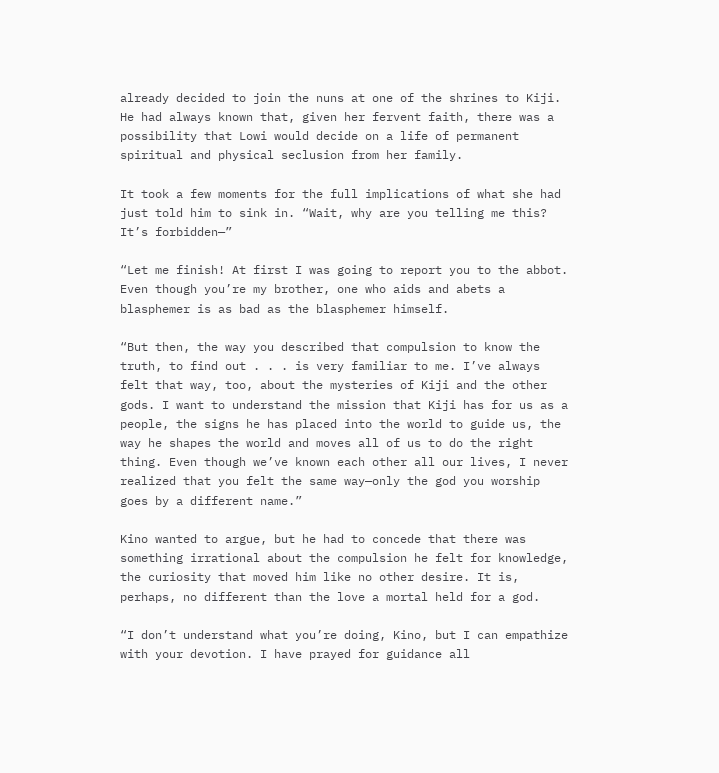already decided to join the nuns at one of the shrines to Kiji. He had always known that, given her fervent faith, there was a possibility that Lowi would decide on a life of permanent spiritual and physical seclusion from her family.

It took a few moments for the full implications of what she had just told him to sink in. “Wait, why are you telling me this? It’s forbidden—”

“Let me finish! At first I was going to report you to the abbot. Even though you’re my brother, one who aids and abets a blasphemer is as bad as the blasphemer himself.

“But then, the way you described that compulsion to know the truth, to find out . . . is very familiar to me. I’ve always felt that way, too, about the mysteries of Kiji and the other gods. I want to understand the mission that Kiji has for us as a people, the signs he has placed into the world to guide us, the way he shapes the world and moves all of us to do the right thing. Even though we’ve known each other all our lives, I never realized that you felt the same way—only the god you worship goes by a different name.”

Kino wanted to argue, but he had to concede that there was something irrational about the compulsion he felt for knowledge, the curiosity that moved him like no other desire. It is, perhaps, no different than the love a mortal held for a god.

“I don’t understand what you’re doing, Kino, but I can empathize with your devotion. I have prayed for guidance all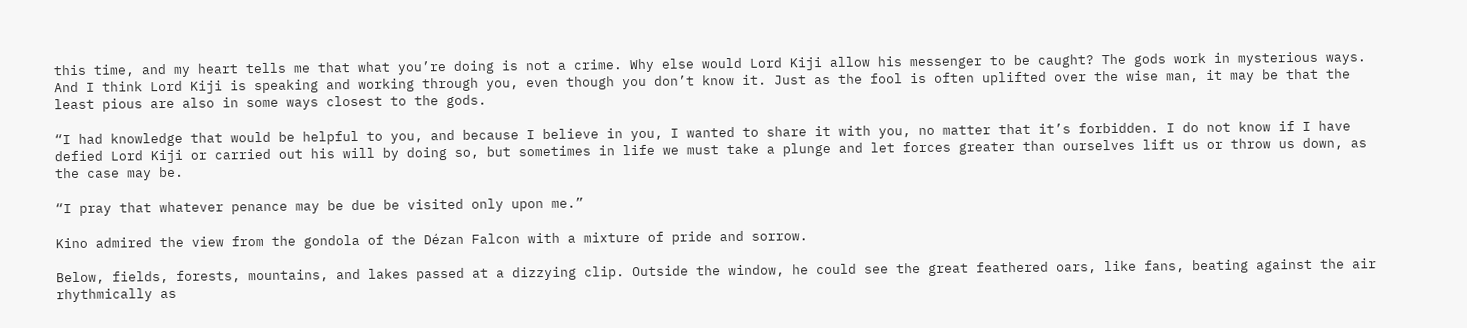this time, and my heart tells me that what you’re doing is not a crime. Why else would Lord Kiji allow his messenger to be caught? The gods work in mysterious ways. And I think Lord Kiji is speaking and working through you, even though you don’t know it. Just as the fool is often uplifted over the wise man, it may be that the least pious are also in some ways closest to the gods.

“I had knowledge that would be helpful to you, and because I believe in you, I wanted to share it with you, no matter that it’s forbidden. I do not know if I have defied Lord Kiji or carried out his will by doing so, but sometimes in life we must take a plunge and let forces greater than ourselves lift us or throw us down, as the case may be.

“I pray that whatever penance may be due be visited only upon me.”

Kino admired the view from the gondola of the Dézan Falcon with a mixture of pride and sorrow.

Below, fields, forests, mountains, and lakes passed at a dizzying clip. Outside the window, he could see the great feathered oars, like fans, beating against the air rhythmically as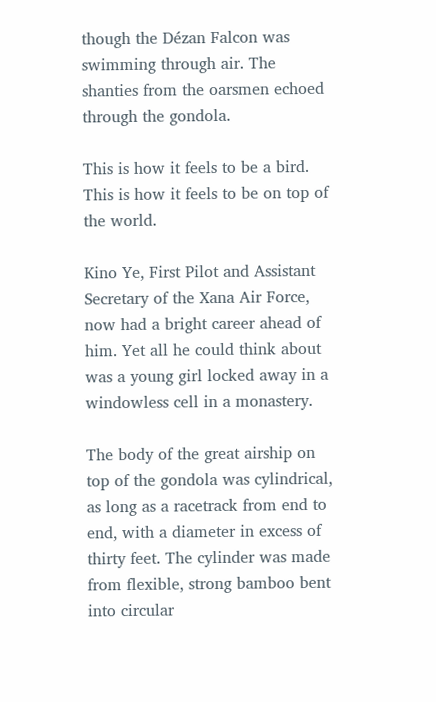though the Dézan Falcon was swimming through air. The shanties from the oarsmen echoed through the gondola.

This is how it feels to be a bird. This is how it feels to be on top of the world.

Kino Ye, First Pilot and Assistant Secretary of the Xana Air Force, now had a bright career ahead of him. Yet all he could think about was a young girl locked away in a windowless cell in a monastery.

The body of the great airship on top of the gondola was cylindrical, as long as a racetrack from end to end, with a diameter in excess of thirty feet. The cylinder was made from flexible, strong bamboo bent into circular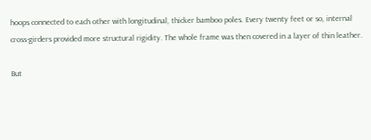hoops connected to each other with longitudinal, thicker bamboo poles. Every twenty feet or so, internal cross-girders provided more structural rigidity. The whole frame was then covered in a layer of thin leather.

But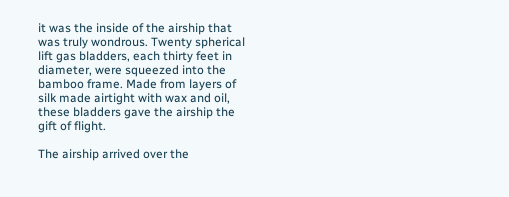it was the inside of the airship that was truly wondrous. Twenty spherical lift gas bladders, each thirty feet in diameter, were squeezed into the bamboo frame. Made from layers of silk made airtight with wax and oil, these bladders gave the airship the gift of flight.

The airship arrived over the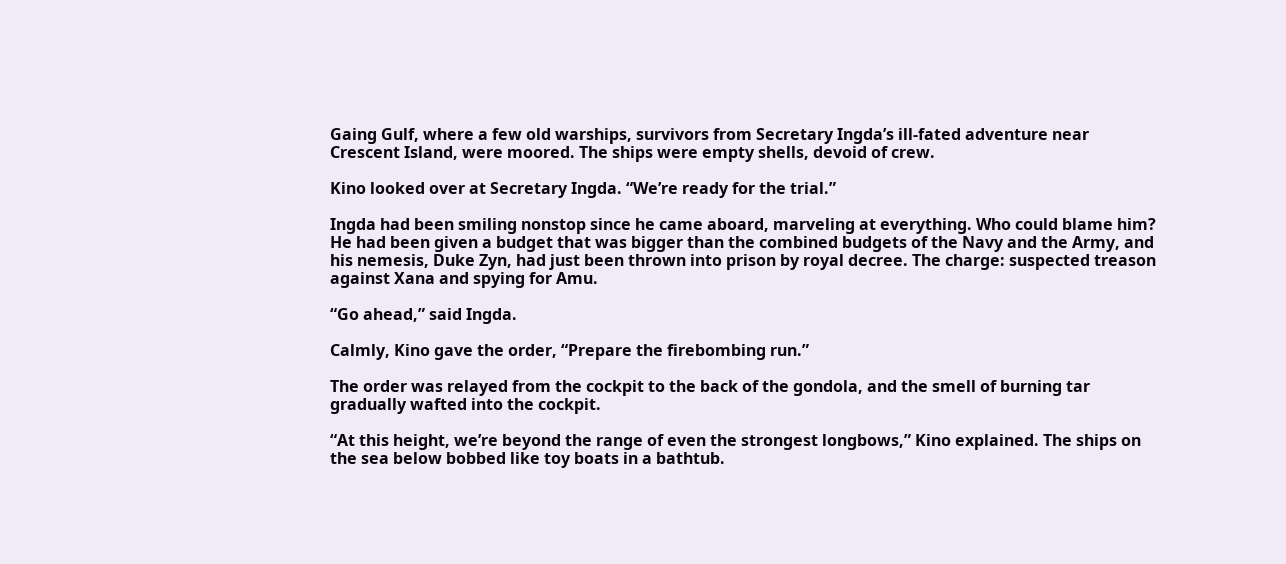Gaing Gulf, where a few old warships, survivors from Secretary Ingda’s ill-fated adventure near Crescent Island, were moored. The ships were empty shells, devoid of crew.

Kino looked over at Secretary Ingda. “We’re ready for the trial.”

Ingda had been smiling nonstop since he came aboard, marveling at everything. Who could blame him? He had been given a budget that was bigger than the combined budgets of the Navy and the Army, and his nemesis, Duke Zyn, had just been thrown into prison by royal decree. The charge: suspected treason against Xana and spying for Amu.

“Go ahead,” said Ingda.

Calmly, Kino gave the order, “Prepare the firebombing run.”

The order was relayed from the cockpit to the back of the gondola, and the smell of burning tar gradually wafted into the cockpit.

“At this height, we’re beyond the range of even the strongest longbows,” Kino explained. The ships on the sea below bobbed like toy boats in a bathtub.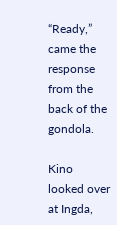“Ready,” came the response from the back of the gondola.

Kino looked over at Ingda,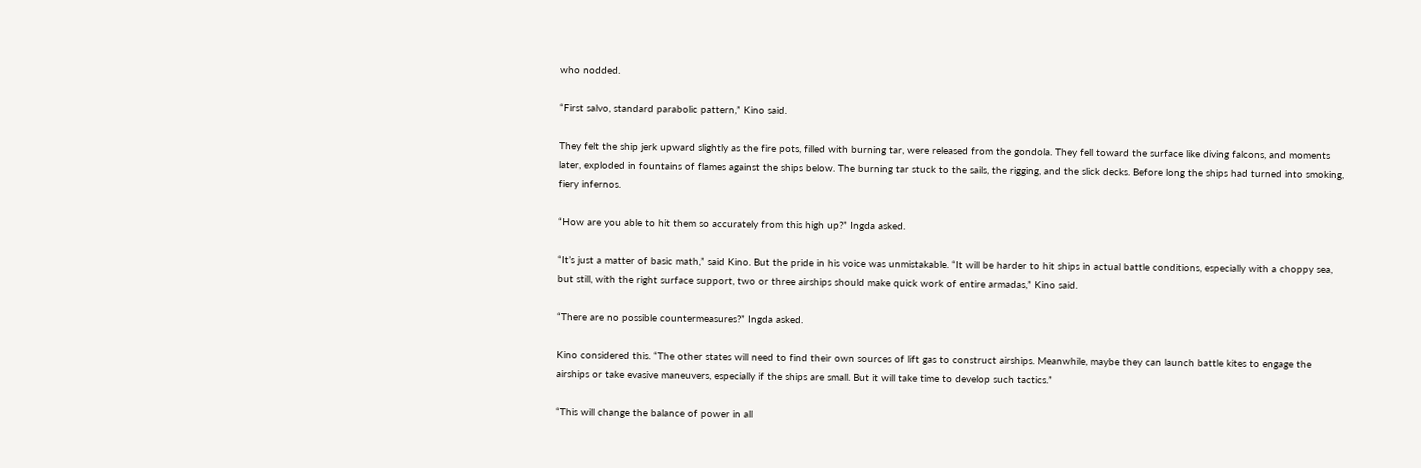who nodded.

“First salvo, standard parabolic pattern,” Kino said.

They felt the ship jerk upward slightly as the fire pots, filled with burning tar, were released from the gondola. They fell toward the surface like diving falcons, and moments later, exploded in fountains of flames against the ships below. The burning tar stuck to the sails, the rigging, and the slick decks. Before long the ships had turned into smoking, fiery infernos.

“How are you able to hit them so accurately from this high up?” Ingda asked.

“It’s just a matter of basic math,” said Kino. But the pride in his voice was unmistakable. “It will be harder to hit ships in actual battle conditions, especially with a choppy sea, but still, with the right surface support, two or three airships should make quick work of entire armadas,” Kino said.

“There are no possible countermeasures?” Ingda asked.

Kino considered this. “The other states will need to find their own sources of lift gas to construct airships. Meanwhile, maybe they can launch battle kites to engage the airships or take evasive maneuvers, especially if the ships are small. But it will take time to develop such tactics.”

“This will change the balance of power in all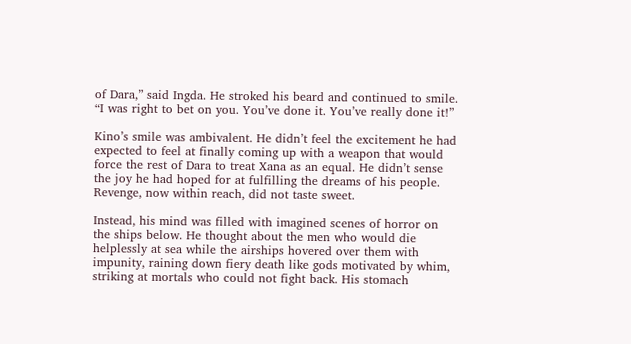of Dara,” said Ingda. He stroked his beard and continued to smile. “I was right to bet on you. You’ve done it. You’ve really done it!”

Kino’s smile was ambivalent. He didn’t feel the excitement he had expected to feel at finally coming up with a weapon that would force the rest of Dara to treat Xana as an equal. He didn’t sense the joy he had hoped for at fulfilling the dreams of his people. Revenge, now within reach, did not taste sweet.

Instead, his mind was filled with imagined scenes of horror on the ships below. He thought about the men who would die helplessly at sea while the airships hovered over them with impunity, raining down fiery death like gods motivated by whim, striking at mortals who could not fight back. His stomach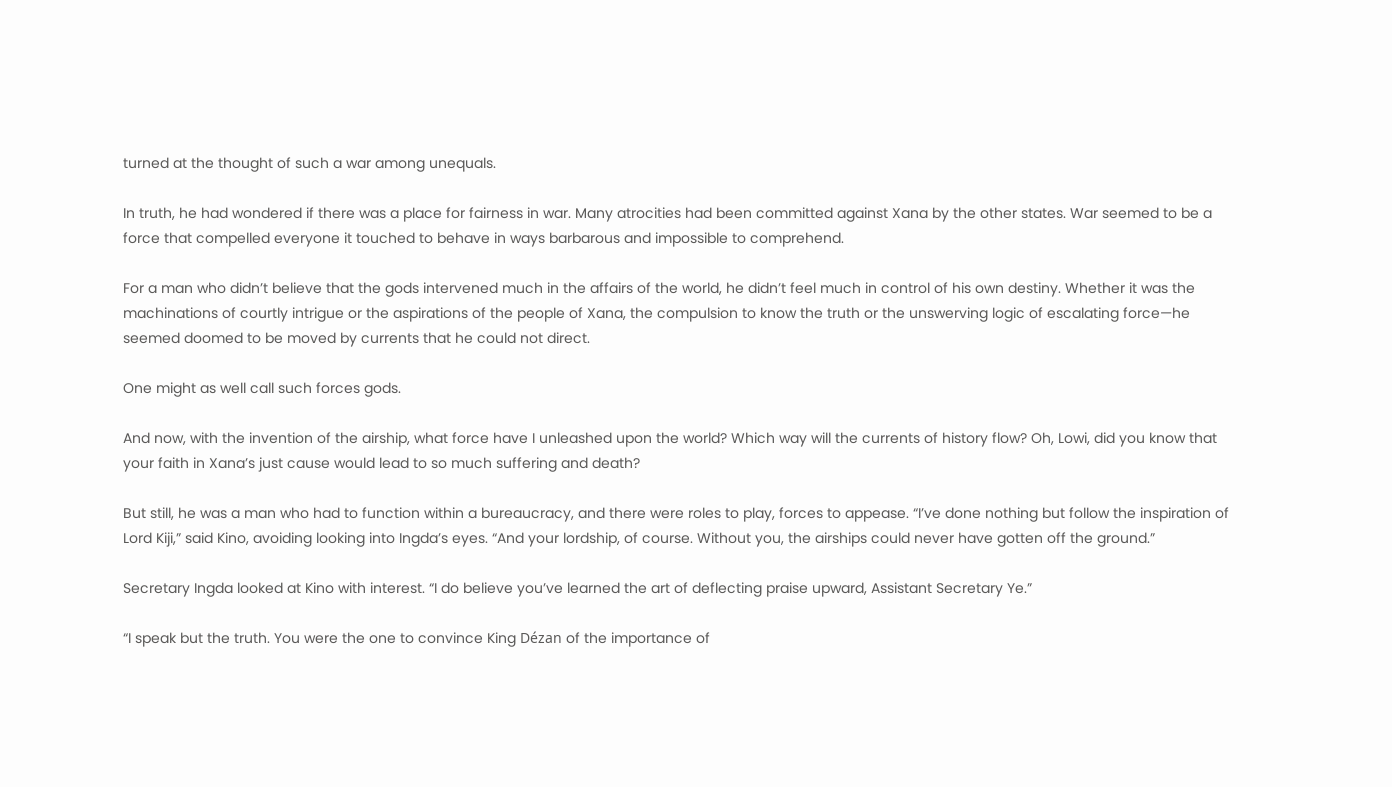turned at the thought of such a war among unequals.

In truth, he had wondered if there was a place for fairness in war. Many atrocities had been committed against Xana by the other states. War seemed to be a force that compelled everyone it touched to behave in ways barbarous and impossible to comprehend.

For a man who didn’t believe that the gods intervened much in the affairs of the world, he didn’t feel much in control of his own destiny. Whether it was the machinations of courtly intrigue or the aspirations of the people of Xana, the compulsion to know the truth or the unswerving logic of escalating force—he seemed doomed to be moved by currents that he could not direct.

One might as well call such forces gods.

And now, with the invention of the airship, what force have I unleashed upon the world? Which way will the currents of history flow? Oh, Lowi, did you know that your faith in Xana’s just cause would lead to so much suffering and death?

But still, he was a man who had to function within a bureaucracy, and there were roles to play, forces to appease. “I’ve done nothing but follow the inspiration of Lord Kiji,” said Kino, avoiding looking into Ingda’s eyes. “And your lordship, of course. Without you, the airships could never have gotten off the ground.”

Secretary Ingda looked at Kino with interest. “I do believe you’ve learned the art of deflecting praise upward, Assistant Secretary Ye.”

“I speak but the truth. You were the one to convince King Dézan of the importance of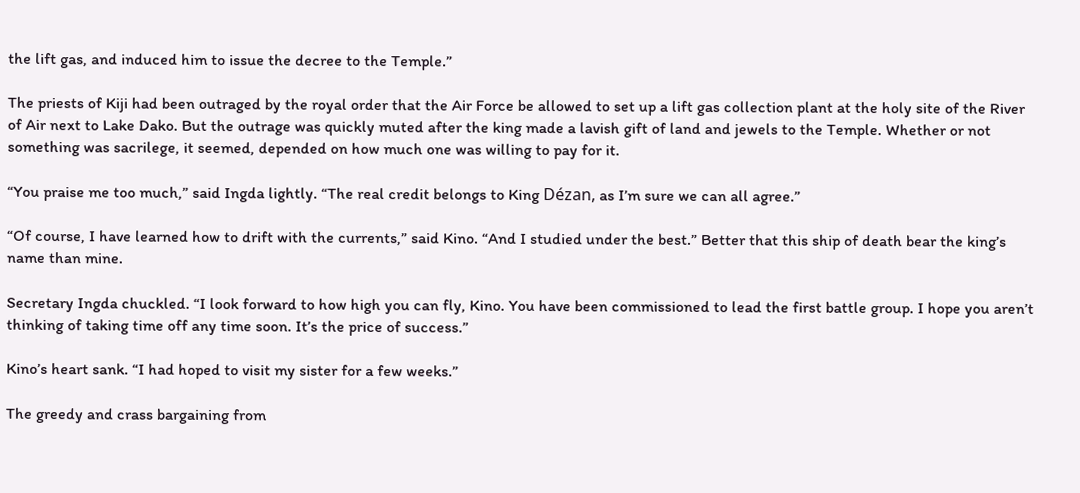the lift gas, and induced him to issue the decree to the Temple.”

The priests of Kiji had been outraged by the royal order that the Air Force be allowed to set up a lift gas collection plant at the holy site of the River of Air next to Lake Dako. But the outrage was quickly muted after the king made a lavish gift of land and jewels to the Temple. Whether or not something was sacrilege, it seemed, depended on how much one was willing to pay for it.

“You praise me too much,” said Ingda lightly. “The real credit belongs to King Dézan, as I’m sure we can all agree.”

“Of course, I have learned how to drift with the currents,” said Kino. “And I studied under the best.” Better that this ship of death bear the king’s name than mine.

Secretary Ingda chuckled. “I look forward to how high you can fly, Kino. You have been commissioned to lead the first battle group. I hope you aren’t thinking of taking time off any time soon. It’s the price of success.”

Kino’s heart sank. “I had hoped to visit my sister for a few weeks.”

The greedy and crass bargaining from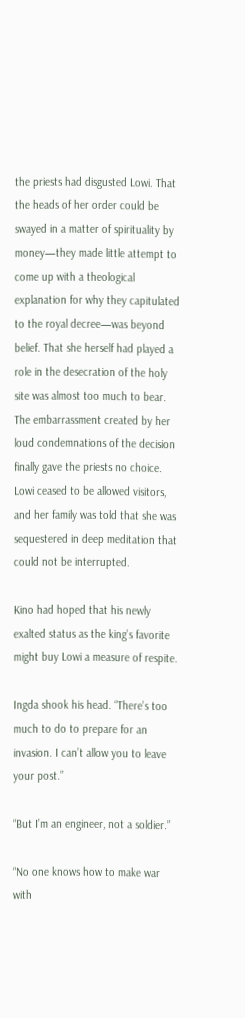the priests had disgusted Lowi. That the heads of her order could be swayed in a matter of spirituality by money—they made little attempt to come up with a theological explanation for why they capitulated to the royal decree—was beyond belief. That she herself had played a role in the desecration of the holy site was almost too much to bear. The embarrassment created by her loud condemnations of the decision finally gave the priests no choice. Lowi ceased to be allowed visitors, and her family was told that she was sequestered in deep meditation that could not be interrupted.

Kino had hoped that his newly exalted status as the king’s favorite might buy Lowi a measure of respite.

Ingda shook his head. “There’s too much to do to prepare for an invasion. I can’t allow you to leave your post.”

“But I’m an engineer, not a soldier.”

“No one knows how to make war with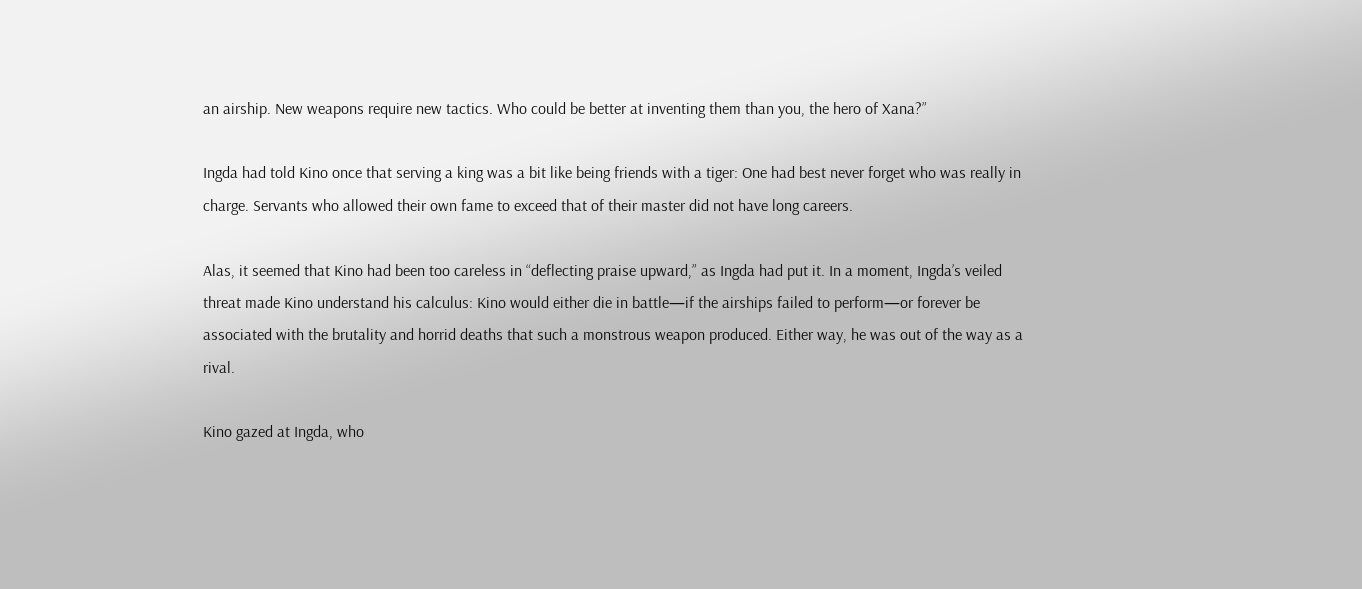an airship. New weapons require new tactics. Who could be better at inventing them than you, the hero of Xana?”

Ingda had told Kino once that serving a king was a bit like being friends with a tiger: One had best never forget who was really in charge. Servants who allowed their own fame to exceed that of their master did not have long careers.

Alas, it seemed that Kino had been too careless in “deflecting praise upward,” as Ingda had put it. In a moment, Ingda’s veiled threat made Kino understand his calculus: Kino would either die in battle—if the airships failed to perform—or forever be associated with the brutality and horrid deaths that such a monstrous weapon produced. Either way, he was out of the way as a rival.

Kino gazed at Ingda, who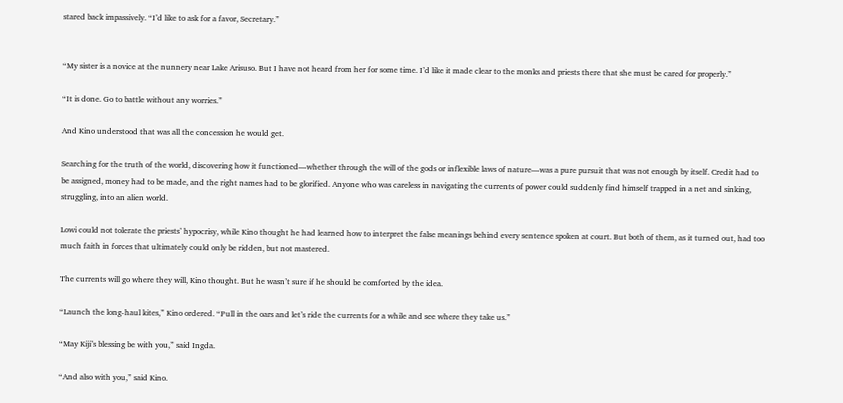stared back impassively. “I’d like to ask for a favor, Secretary.”


“My sister is a novice at the nunnery near Lake Arisuso. But I have not heard from her for some time. I’d like it made clear to the monks and priests there that she must be cared for properly.”

“It is done. Go to battle without any worries.”

And Kino understood that was all the concession he would get.

Searching for the truth of the world, discovering how it functioned—whether through the will of the gods or inflexible laws of nature—was a pure pursuit that was not enough by itself. Credit had to be assigned, money had to be made, and the right names had to be glorified. Anyone who was careless in navigating the currents of power could suddenly find himself trapped in a net and sinking, struggling, into an alien world.

Lowi could not tolerate the priests’ hypocrisy, while Kino thought he had learned how to interpret the false meanings behind every sentence spoken at court. But both of them, as it turned out, had too much faith in forces that ultimately could only be ridden, but not mastered.

The currents will go where they will, Kino thought. But he wasn’t sure if he should be comforted by the idea.

“Launch the long-haul kites,” Kino ordered. “Pull in the oars and let’s ride the currents for a while and see where they take us.”

“May Kiji’s blessing be with you,” said Ingda.

“And also with you,” said Kino.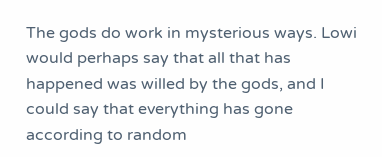The gods do work in mysterious ways. Lowi would perhaps say that all that has happened was willed by the gods, and I could say that everything has gone according to random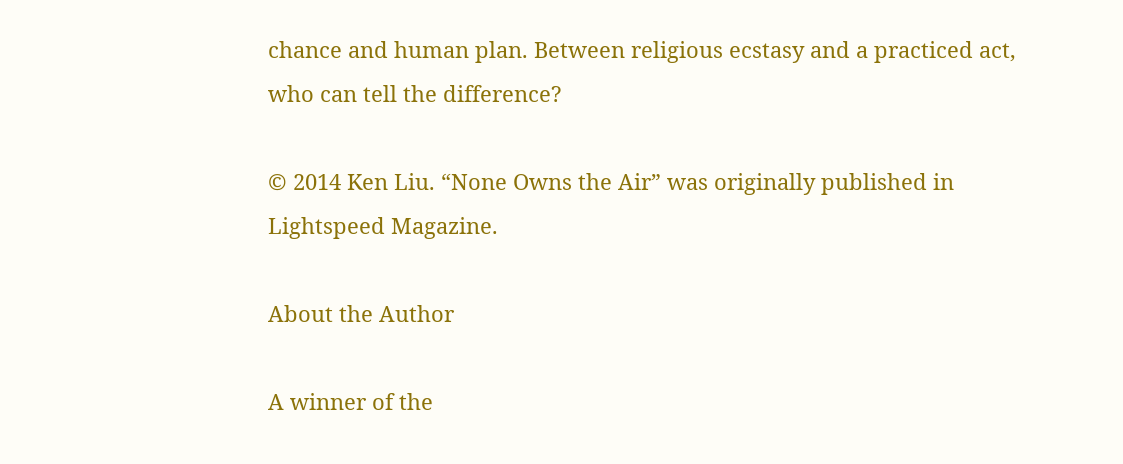chance and human plan. Between religious ecstasy and a practiced act, who can tell the difference?

© 2014 Ken Liu. “None Owns the Air” was originally published in Lightspeed Magazine.

About the Author

A winner of the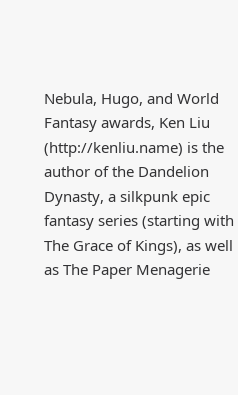Nebula, Hugo, and World Fantasy awards, Ken Liu (http://kenliu.name) is the author of the Dandelion Dynasty, a silkpunk epic fantasy series (starting with The Grace of Kings), as well as The Paper Menagerie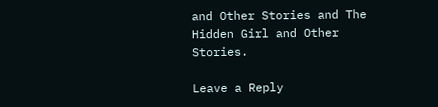and Other Stories and The Hidden Girl and Other Stories.

Leave a Reply